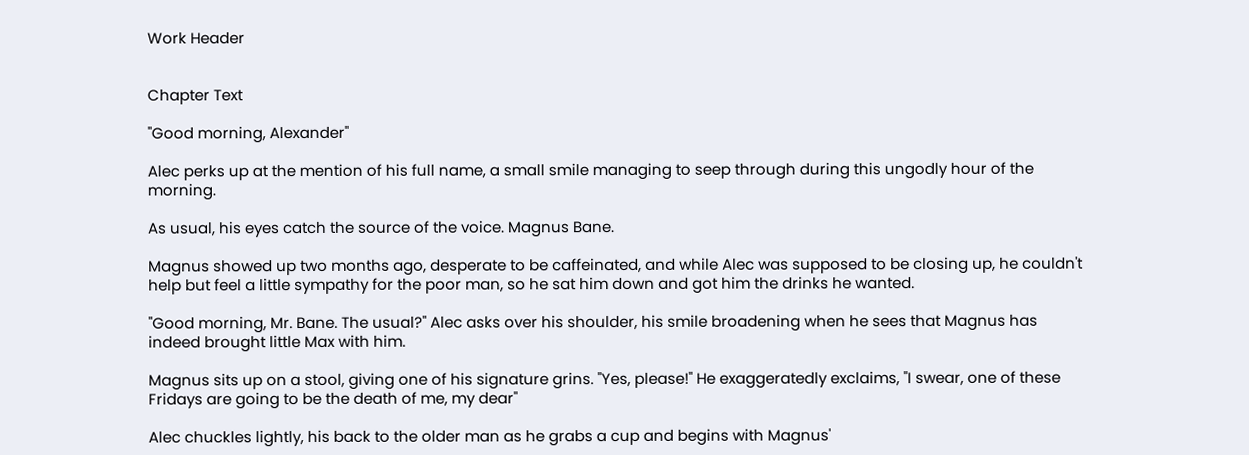Work Header


Chapter Text

"Good morning, Alexander"

Alec perks up at the mention of his full name, a small smile managing to seep through during this ungodly hour of the morning.

As usual, his eyes catch the source of the voice. Magnus Bane.

Magnus showed up two months ago, desperate to be caffeinated, and while Alec was supposed to be closing up, he couldn't help but feel a little sympathy for the poor man, so he sat him down and got him the drinks he wanted.

"Good morning, Mr. Bane. The usual?" Alec asks over his shoulder, his smile broadening when he sees that Magnus has indeed brought little Max with him.

Magnus sits up on a stool, giving one of his signature grins. "Yes, please!" He exaggeratedly exclaims, "I swear, one of these Fridays are going to be the death of me, my dear"

Alec chuckles lightly, his back to the older man as he grabs a cup and begins with Magnus'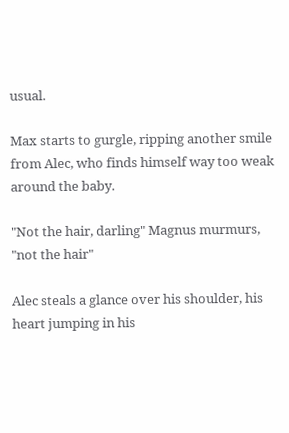usual.

Max starts to gurgle, ripping another smile from Alec, who finds himself way too weak around the baby.

"Not the hair, darling" Magnus murmurs, "not the hair"

Alec steals a glance over his shoulder, his heart jumping in his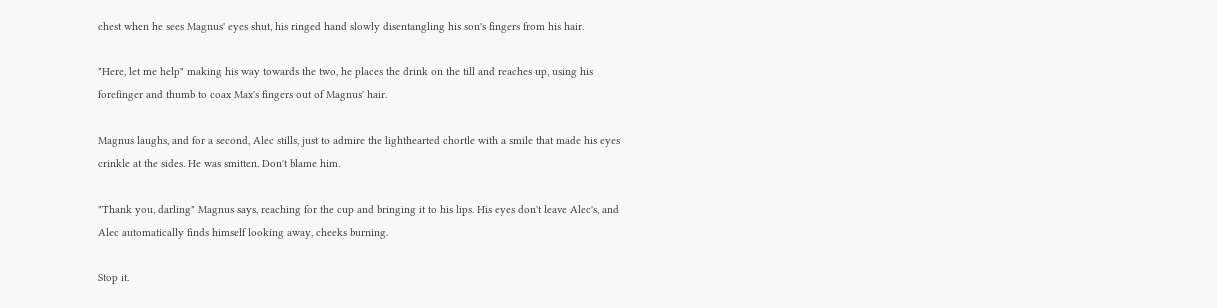chest when he sees Magnus' eyes shut, his ringed hand slowly disentangling his son's fingers from his hair.

"Here, let me help" making his way towards the two, he places the drink on the till and reaches up, using his forefinger and thumb to coax Max's fingers out of Magnus' hair.

Magnus laughs, and for a second, Alec stills, just to admire the lighthearted chortle with a smile that made his eyes crinkle at the sides. He was smitten. Don't blame him.

"Thank you, darling" Magnus says, reaching for the cup and bringing it to his lips. His eyes don't leave Alec's, and Alec automatically finds himself looking away, cheeks burning.

Stop it.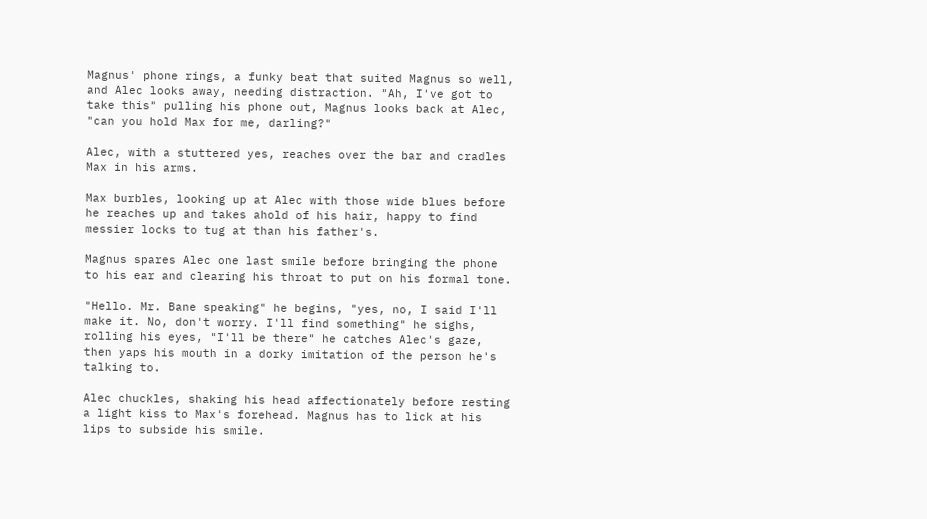Magnus' phone rings, a funky beat that suited Magnus so well, and Alec looks away, needing distraction. "Ah, I've got to take this" pulling his phone out, Magnus looks back at Alec, "can you hold Max for me, darling?"

Alec, with a stuttered yes, reaches over the bar and cradles Max in his arms.

Max burbles, looking up at Alec with those wide blues before he reaches up and takes ahold of his hair, happy to find messier locks to tug at than his father's.

Magnus spares Alec one last smile before bringing the phone to his ear and clearing his throat to put on his formal tone.

"Hello. Mr. Bane speaking" he begins, "yes, no, I said I'll make it. No, don't worry. I'll find something" he sighs, rolling his eyes, "I'll be there" he catches Alec's gaze, then yaps his mouth in a dorky imitation of the person he's talking to.

Alec chuckles, shaking his head affectionately before resting a light kiss to Max's forehead. Magnus has to lick at his lips to subside his smile.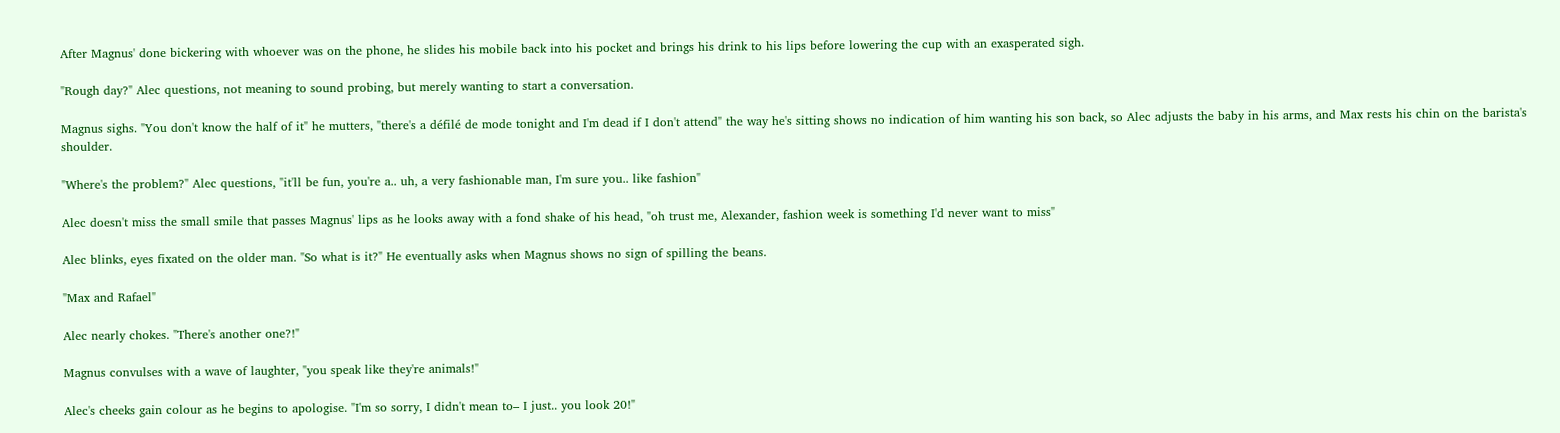After Magnus' done bickering with whoever was on the phone, he slides his mobile back into his pocket and brings his drink to his lips before lowering the cup with an exasperated sigh.

"Rough day?" Alec questions, not meaning to sound probing, but merely wanting to start a conversation.

Magnus sighs. "You don't know the half of it" he mutters, "there's a défilé de mode tonight and I'm dead if I don't attend" the way he's sitting shows no indication of him wanting his son back, so Alec adjusts the baby in his arms, and Max rests his chin on the barista's shoulder.

"Where's the problem?" Alec questions, "it'll be fun, you're a.. uh, a very fashionable man, I'm sure you.. like fashion"

Alec doesn't miss the small smile that passes Magnus' lips as he looks away with a fond shake of his head, "oh trust me, Alexander, fashion week is something I'd never want to miss"

Alec blinks, eyes fixated on the older man. "So what is it?" He eventually asks when Magnus shows no sign of spilling the beans.

"Max and Rafael"

Alec nearly chokes. "There's another one?!"

Magnus convulses with a wave of laughter, "you speak like they're animals!"

Alec's cheeks gain colour as he begins to apologise. "I'm so sorry, I didn't mean to– I just.. you look 20!"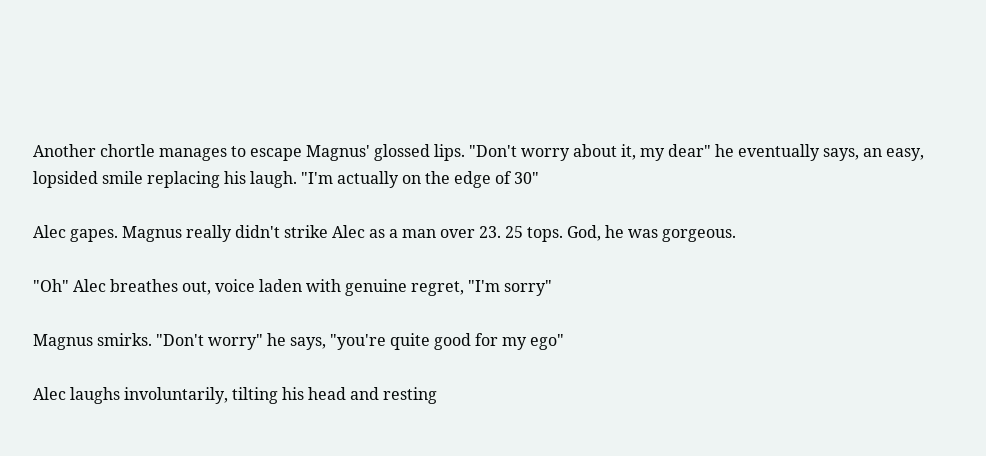Another chortle manages to escape Magnus' glossed lips. "Don't worry about it, my dear" he eventually says, an easy, lopsided smile replacing his laugh. "I'm actually on the edge of 30"

Alec gapes. Magnus really didn't strike Alec as a man over 23. 25 tops. God, he was gorgeous.

"Oh" Alec breathes out, voice laden with genuine regret, "I'm sorry"

Magnus smirks. "Don't worry" he says, "you're quite good for my ego"

Alec laughs involuntarily, tilting his head and resting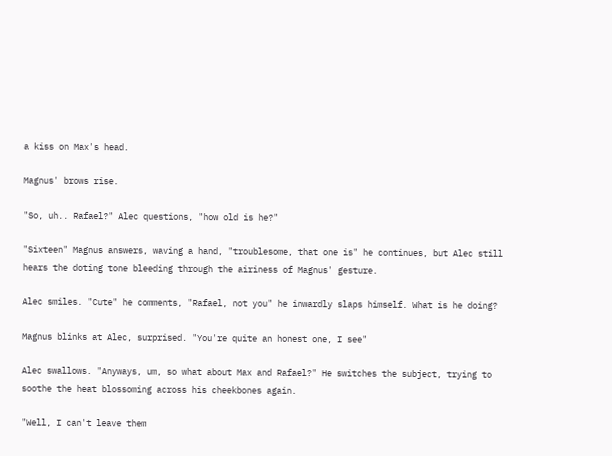a kiss on Max's head.

Magnus' brows rise.

"So, uh.. Rafael?" Alec questions, "how old is he?"

"Sixteen" Magnus answers, waving a hand, "troublesome, that one is" he continues, but Alec still hears the doting tone bleeding through the airiness of Magnus' gesture.

Alec smiles. "Cute" he comments, "Rafael, not you" he inwardly slaps himself. What is he doing?

Magnus blinks at Alec, surprised. "You're quite an honest one, I see"

Alec swallows. "Anyways, um, so what about Max and Rafael?" He switches the subject, trying to soothe the heat blossoming across his cheekbones again.

"Well, I can't leave them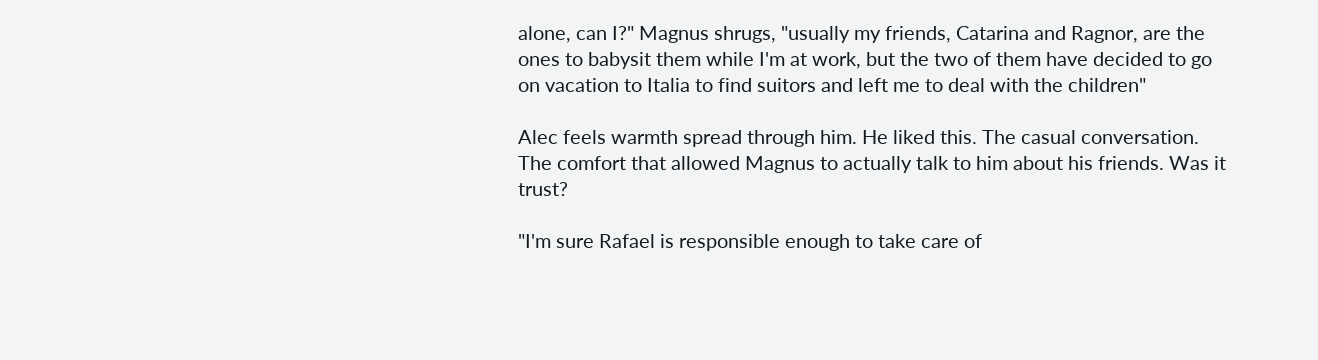alone, can I?" Magnus shrugs, "usually my friends, Catarina and Ragnor, are the ones to babysit them while I'm at work, but the two of them have decided to go on vacation to Italia to find suitors and left me to deal with the children"

Alec feels warmth spread through him. He liked this. The casual conversation. The comfort that allowed Magnus to actually talk to him about his friends. Was it trust?

"I'm sure Rafael is responsible enough to take care of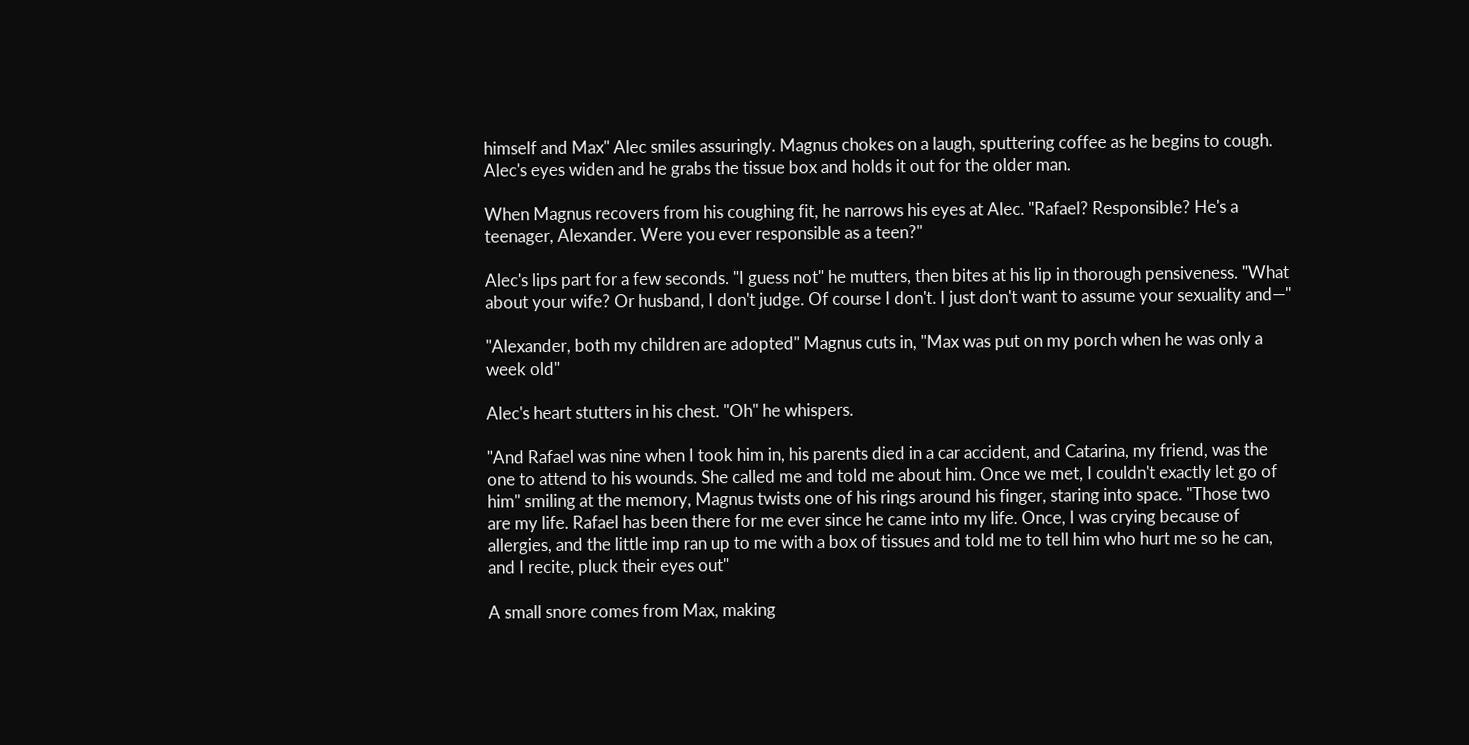himself and Max" Alec smiles assuringly. Magnus chokes on a laugh, sputtering coffee as he begins to cough. Alec's eyes widen and he grabs the tissue box and holds it out for the older man.

When Magnus recovers from his coughing fit, he narrows his eyes at Alec. "Rafael? Responsible? He's a teenager, Alexander. Were you ever responsible as a teen?"

Alec's lips part for a few seconds. "I guess not" he mutters, then bites at his lip in thorough pensiveness. "What about your wife? Or husband, I don't judge. Of course I don't. I just don't want to assume your sexuality and—"

"Alexander, both my children are adopted" Magnus cuts in, "Max was put on my porch when he was only a week old"

Alec's heart stutters in his chest. "Oh" he whispers.

"And Rafael was nine when I took him in, his parents died in a car accident, and Catarina, my friend, was the one to attend to his wounds. She called me and told me about him. Once we met, I couldn't exactly let go of him" smiling at the memory, Magnus twists one of his rings around his finger, staring into space. "Those two are my life. Rafael has been there for me ever since he came into my life. Once, I was crying because of allergies, and the little imp ran up to me with a box of tissues and told me to tell him who hurt me so he can, and I recite, pluck their eyes out"

A small snore comes from Max, making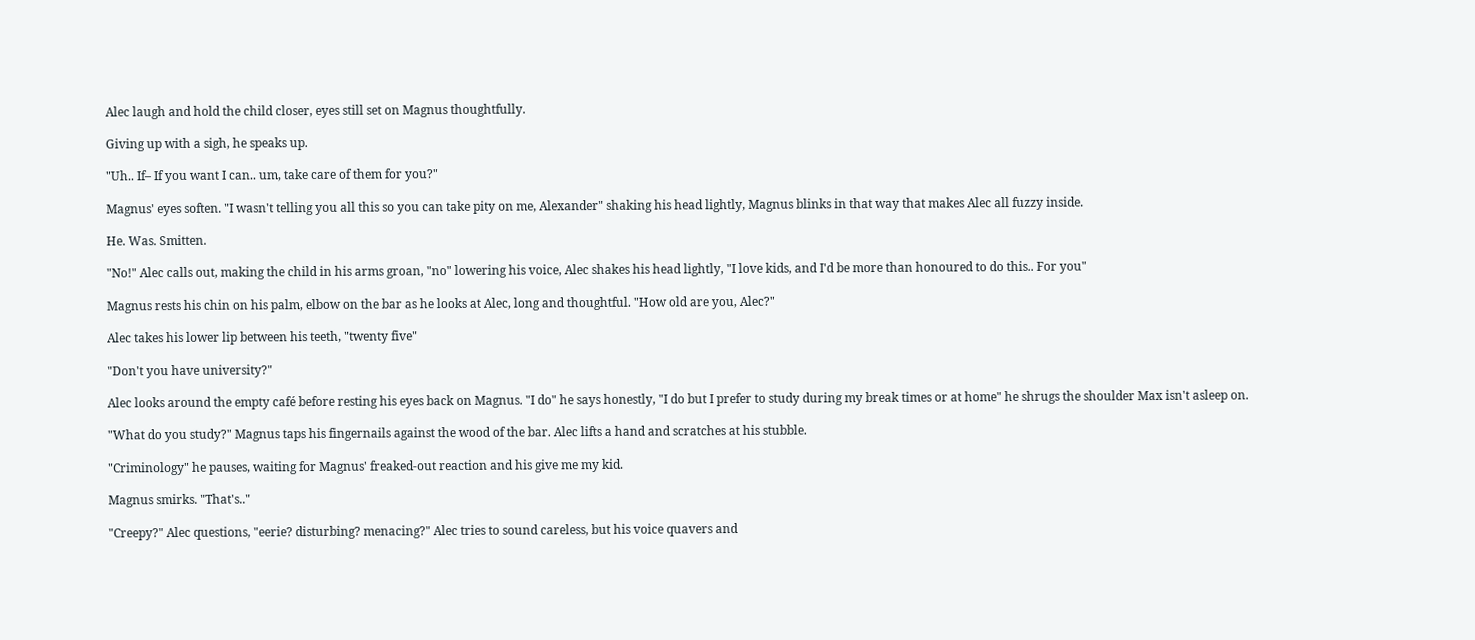Alec laugh and hold the child closer, eyes still set on Magnus thoughtfully.

Giving up with a sigh, he speaks up.

"Uh.. If– If you want I can.. um, take care of them for you?"

Magnus' eyes soften. "I wasn't telling you all this so you can take pity on me, Alexander" shaking his head lightly, Magnus blinks in that way that makes Alec all fuzzy inside.

He. Was. Smitten.

"No!" Alec calls out, making the child in his arms groan, "no" lowering his voice, Alec shakes his head lightly, "I love kids, and I'd be more than honoured to do this.. For you"

Magnus rests his chin on his palm, elbow on the bar as he looks at Alec, long and thoughtful. "How old are you, Alec?"

Alec takes his lower lip between his teeth, "twenty five"

"Don't you have university?"

Alec looks around the empty café before resting his eyes back on Magnus. "I do" he says honestly, "I do but I prefer to study during my break times or at home" he shrugs the shoulder Max isn't asleep on.

"What do you study?" Magnus taps his fingernails against the wood of the bar. Alec lifts a hand and scratches at his stubble.

"Criminology" he pauses, waiting for Magnus' freaked-out reaction and his give me my kid.

Magnus smirks. "That's.."

"Creepy?" Alec questions, "eerie? disturbing? menacing?" Alec tries to sound careless, but his voice quavers and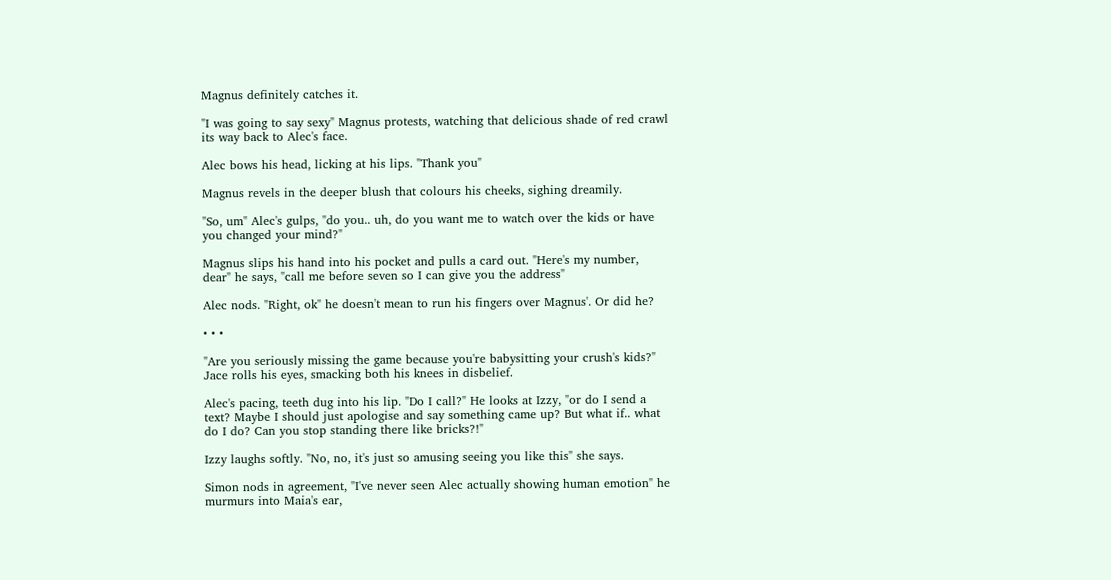Magnus definitely catches it.

"I was going to say sexy" Magnus protests, watching that delicious shade of red crawl its way back to Alec's face.

Alec bows his head, licking at his lips. "Thank you"

Magnus revels in the deeper blush that colours his cheeks, sighing dreamily.

"So, um" Alec's gulps, "do you.. uh, do you want me to watch over the kids or have you changed your mind?"

Magnus slips his hand into his pocket and pulls a card out. "Here's my number, dear" he says, "call me before seven so I can give you the address"

Alec nods. "Right, ok" he doesn't mean to run his fingers over Magnus'. Or did he?

• • •

"Are you seriously missing the game because you're babysitting your crush's kids?" Jace rolls his eyes, smacking both his knees in disbelief.

Alec's pacing, teeth dug into his lip. "Do I call?" He looks at Izzy, "or do I send a text? Maybe I should just apologise and say something came up? But what if.. what do I do? Can you stop standing there like bricks?!"

Izzy laughs softly. "No, no, it's just so amusing seeing you like this" she says.

Simon nods in agreement, "I've never seen Alec actually showing human emotion" he murmurs into Maia's ear,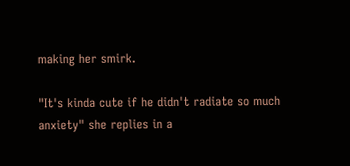making her smirk.

"It's kinda cute if he didn't radiate so much anxiety" she replies in a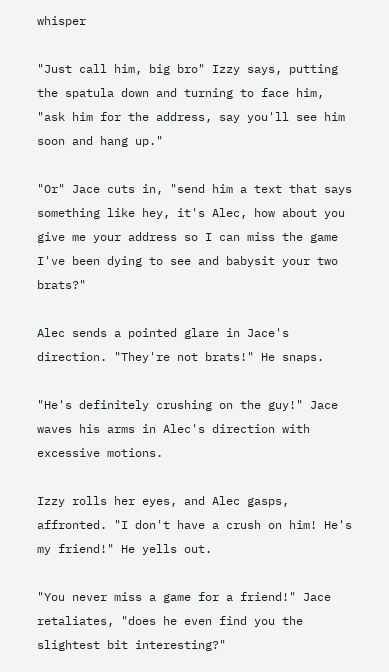whisper

"Just call him, big bro" Izzy says, putting the spatula down and turning to face him, "ask him for the address, say you'll see him soon and hang up."

"Or" Jace cuts in, "send him a text that says something like hey, it's Alec, how about you give me your address so I can miss the game I've been dying to see and babysit your two brats?"

Alec sends a pointed glare in Jace's direction. "They're not brats!" He snaps.

"He's definitely crushing on the guy!" Jace waves his arms in Alec's direction with excessive motions.

Izzy rolls her eyes, and Alec gasps, affronted. "I don't have a crush on him! He's my friend!" He yells out.

"You never miss a game for a friend!" Jace retaliates, "does he even find you the slightest bit interesting?"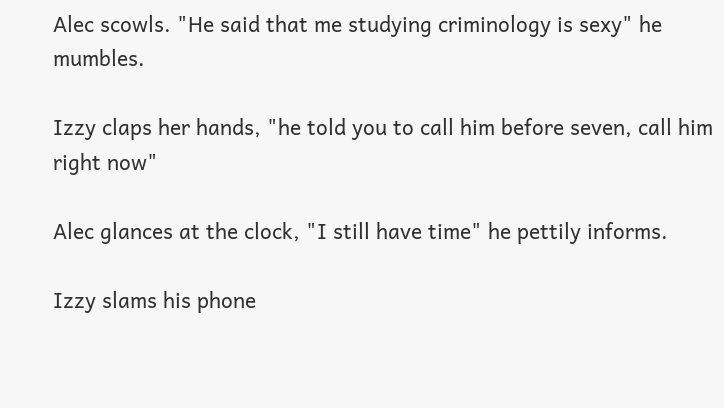Alec scowls. "He said that me studying criminology is sexy" he mumbles.

Izzy claps her hands, "he told you to call him before seven, call him right now"

Alec glances at the clock, "I still have time" he pettily informs.

Izzy slams his phone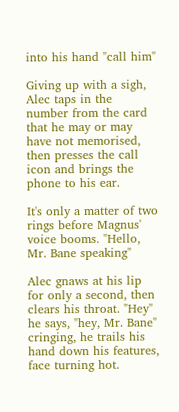into his hand "call him"

Giving up with a sigh, Alec taps in the number from the card that he may or may have not memorised, then presses the call icon and brings the phone to his ear.

It's only a matter of two rings before Magnus' voice booms. "Hello, Mr. Bane speaking"

Alec gnaws at his lip for only a second, then clears his throat. "Hey" he says, "hey, Mr. Bane" cringing, he trails his hand down his features, face turning hot.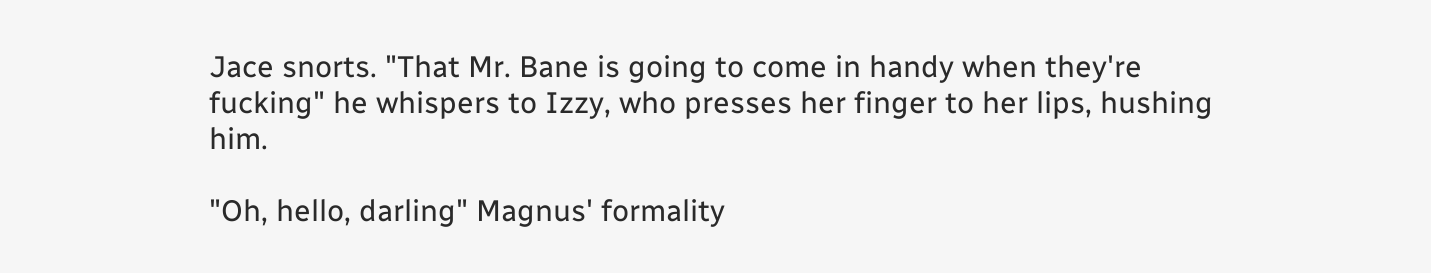Jace snorts. "That Mr. Bane is going to come in handy when they're fucking" he whispers to Izzy, who presses her finger to her lips, hushing him.

"Oh, hello, darling" Magnus' formality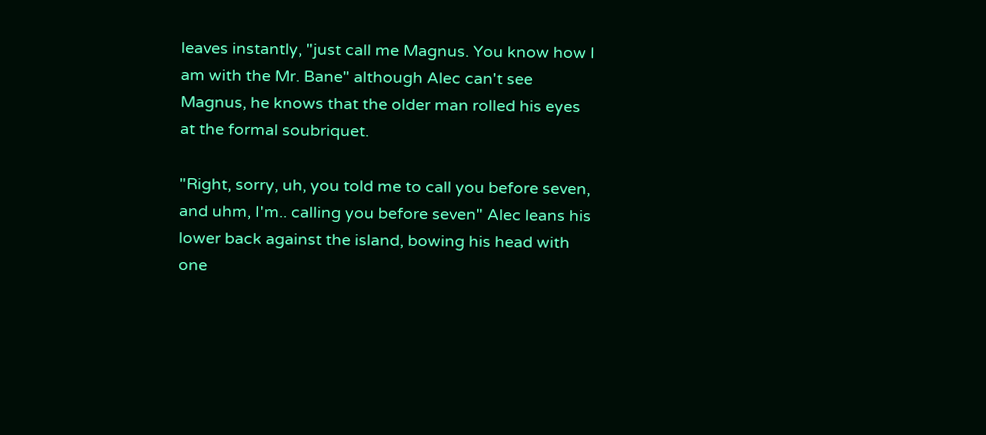leaves instantly, "just call me Magnus. You know how I am with the Mr. Bane" although Alec can't see Magnus, he knows that the older man rolled his eyes at the formal soubriquet.

"Right, sorry, uh, you told me to call you before seven, and uhm, I'm.. calling you before seven" Alec leans his lower back against the island, bowing his head with one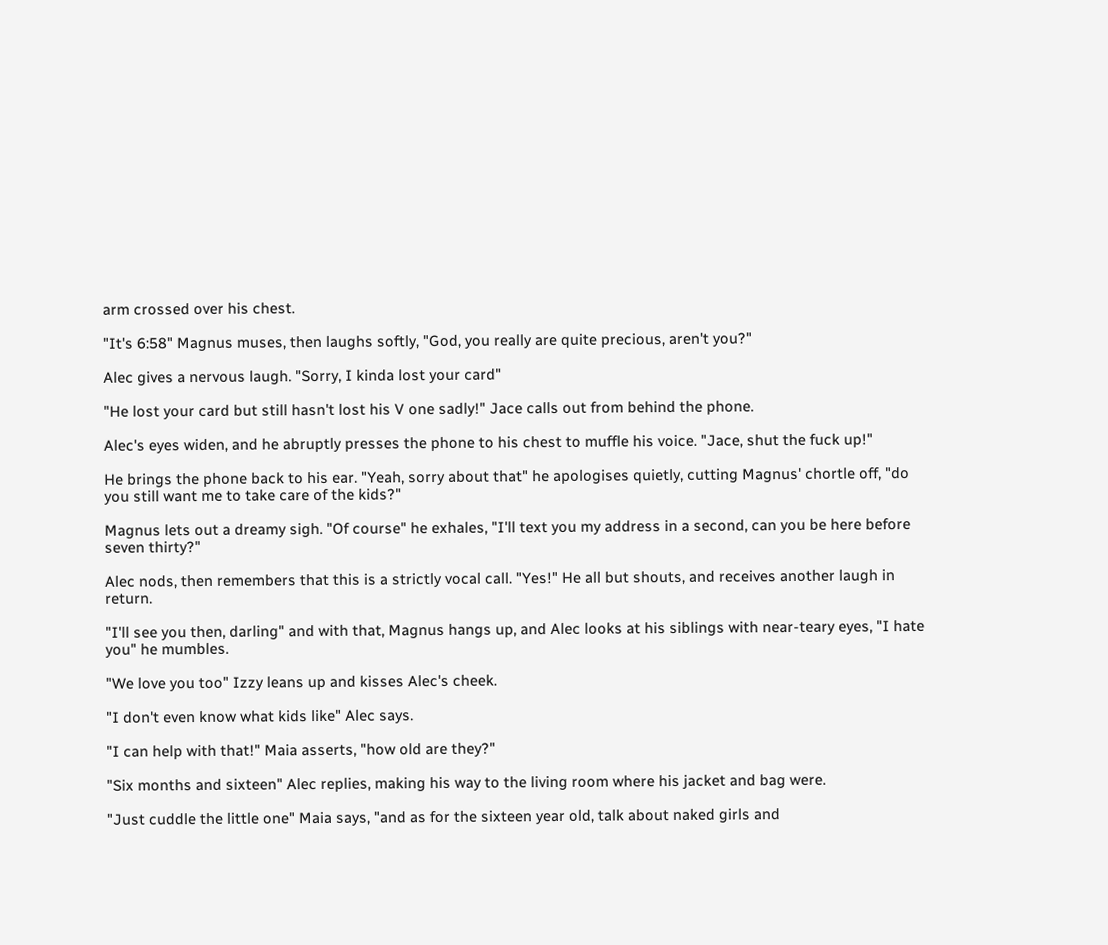arm crossed over his chest.

"It's 6:58" Magnus muses, then laughs softly, "God, you really are quite precious, aren't you?"

Alec gives a nervous laugh. "Sorry, I kinda lost your card"

"He lost your card but still hasn't lost his V one sadly!" Jace calls out from behind the phone.

Alec's eyes widen, and he abruptly presses the phone to his chest to muffle his voice. "Jace, shut the fuck up!"

He brings the phone back to his ear. "Yeah, sorry about that" he apologises quietly, cutting Magnus' chortle off, "do you still want me to take care of the kids?"

Magnus lets out a dreamy sigh. "Of course" he exhales, "I'll text you my address in a second, can you be here before seven thirty?"

Alec nods, then remembers that this is a strictly vocal call. "Yes!" He all but shouts, and receives another laugh in return.

"I'll see you then, darling" and with that, Magnus hangs up, and Alec looks at his siblings with near-teary eyes, "I hate you" he mumbles.

"We love you too" Izzy leans up and kisses Alec's cheek.

"I don't even know what kids like" Alec says.

"I can help with that!" Maia asserts, "how old are they?"

"Six months and sixteen" Alec replies, making his way to the living room where his jacket and bag were.

"Just cuddle the little one" Maia says, "and as for the sixteen year old, talk about naked girls and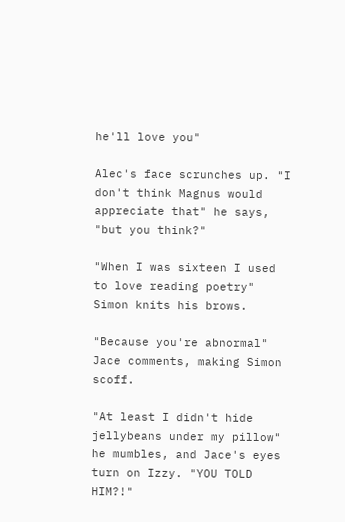he'll love you"

Alec's face scrunches up. "I don't think Magnus would appreciate that" he says, "but you think?"

"When I was sixteen I used to love reading poetry" Simon knits his brows.

"Because you're abnormal" Jace comments, making Simon scoff.

"At least I didn't hide jellybeans under my pillow" he mumbles, and Jace's eyes turn on Izzy. "YOU TOLD HIM?!"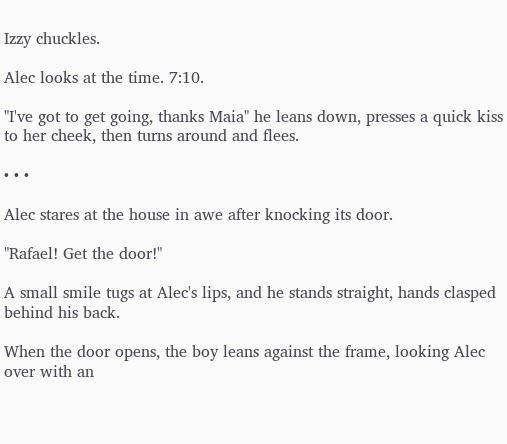Izzy chuckles.

Alec looks at the time. 7:10.

"I've got to get going, thanks Maia" he leans down, presses a quick kiss to her cheek, then turns around and flees.

• • •

Alec stares at the house in awe after knocking its door.

"Rafael! Get the door!"

A small smile tugs at Alec's lips, and he stands straight, hands clasped behind his back.

When the door opens, the boy leans against the frame, looking Alec over with an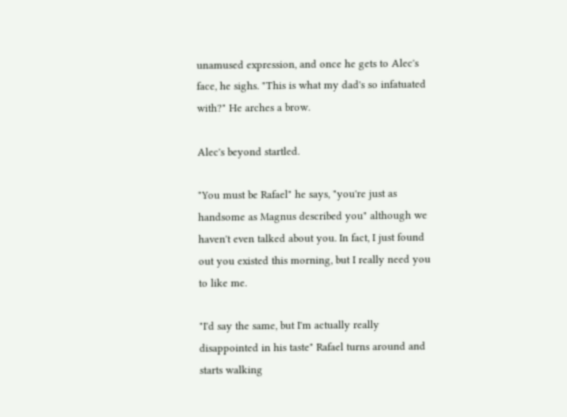unamused expression, and once he gets to Alec's face, he sighs. "This is what my dad's so infatuated with?" He arches a brow.

Alec's beyond startled.

"You must be Rafael" he says, "you're just as handsome as Magnus described you" although we haven't even talked about you. In fact, I just found out you existed this morning, but I really need you to like me.

"I'd say the same, but I'm actually really disappointed in his taste" Rafael turns around and starts walking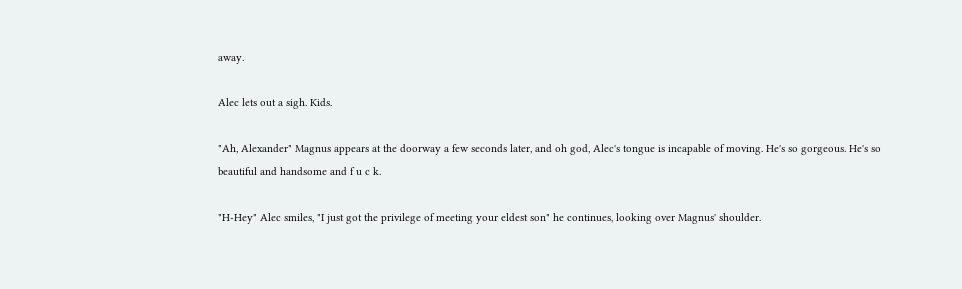away.

Alec lets out a sigh. Kids.

"Ah, Alexander" Magnus appears at the doorway a few seconds later, and oh god, Alec's tongue is incapable of moving. He's so gorgeous. He's so beautiful and handsome and f u c k.

"H-Hey" Alec smiles, "I just got the privilege of meeting your eldest son" he continues, looking over Magnus' shoulder.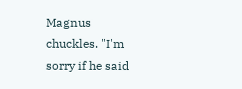Magnus chuckles. "I'm sorry if he said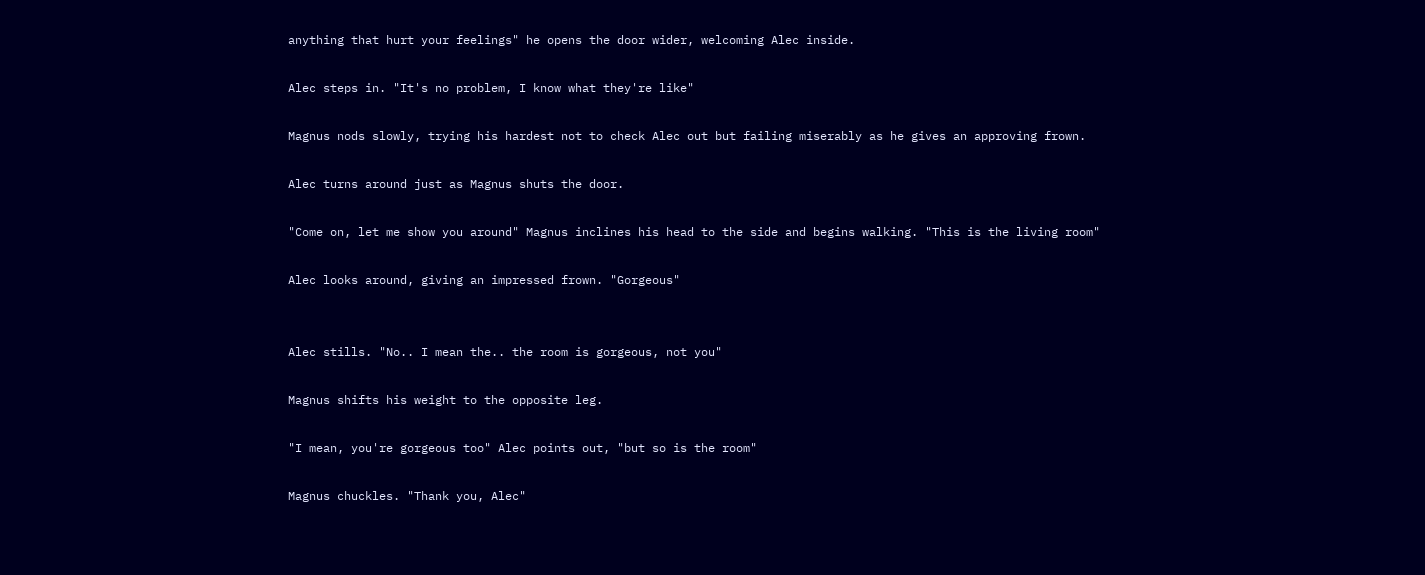anything that hurt your feelings" he opens the door wider, welcoming Alec inside.

Alec steps in. "It's no problem, I know what they're like"

Magnus nods slowly, trying his hardest not to check Alec out but failing miserably as he gives an approving frown.

Alec turns around just as Magnus shuts the door.

"Come on, let me show you around" Magnus inclines his head to the side and begins walking. "This is the living room"

Alec looks around, giving an impressed frown. "Gorgeous"


Alec stills. "No.. I mean the.. the room is gorgeous, not you"

Magnus shifts his weight to the opposite leg.

"I mean, you're gorgeous too" Alec points out, "but so is the room"

Magnus chuckles. "Thank you, Alec"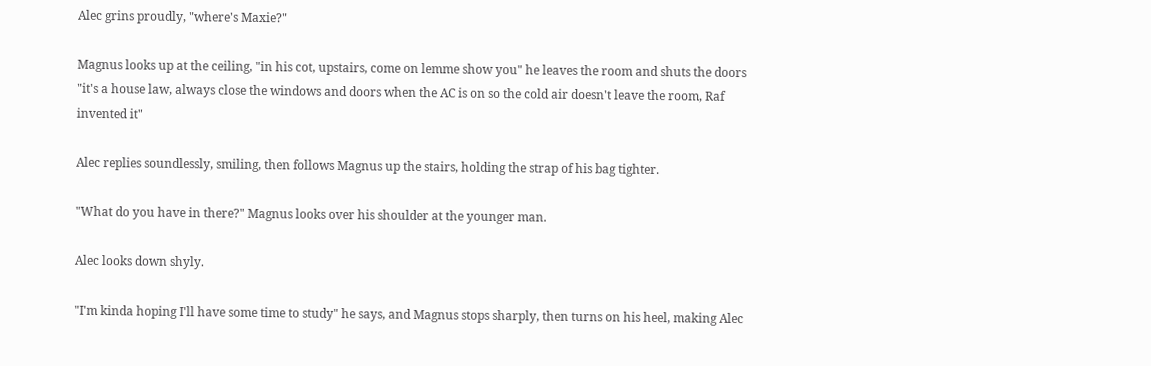Alec grins proudly, "where's Maxie?"

Magnus looks up at the ceiling, "in his cot, upstairs, come on lemme show you" he leaves the room and shuts the doors "it's a house law, always close the windows and doors when the AC is on so the cold air doesn't leave the room, Raf invented it"

Alec replies soundlessly, smiling, then follows Magnus up the stairs, holding the strap of his bag tighter.

"What do you have in there?" Magnus looks over his shoulder at the younger man.

Alec looks down shyly.

"I'm kinda hoping I'll have some time to study" he says, and Magnus stops sharply, then turns on his heel, making Alec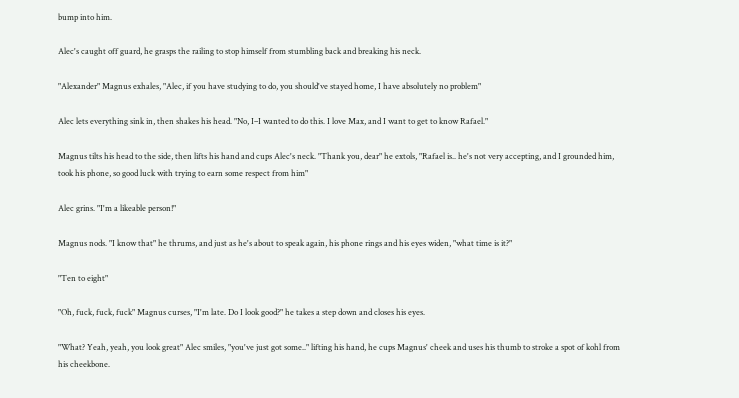bump into him.

Alec's caught off guard, he grasps the railing to stop himself from stumbling back and breaking his neck.

"Alexander" Magnus exhales, "Alec, if you have studying to do, you should've stayed home, I have absolutely no problem"

Alec lets everything sink in, then shakes his head. "No, I–I wanted to do this. I love Max, and I want to get to know Rafael."

Magnus tilts his head to the side, then lifts his hand and cups Alec's neck. "Thank you, dear" he extols, "Rafael is.. he's not very accepting, and I grounded him, took his phone, so good luck with trying to earn some respect from him"

Alec grins. "I'm a likeable person!"

Magnus nods. "I know that" he thrums, and just as he's about to speak again, his phone rings and his eyes widen, "what time is it?"

"Ten to eight"

"Oh, fuck, fuck, fuck" Magnus curses, "I'm late. Do I look good?" he takes a step down and closes his eyes.

"What? Yeah, yeah, you look great" Alec smiles, "you've just got some.." lifting his hand, he cups Magnus' cheek and uses his thumb to stroke a spot of kohl from his cheekbone.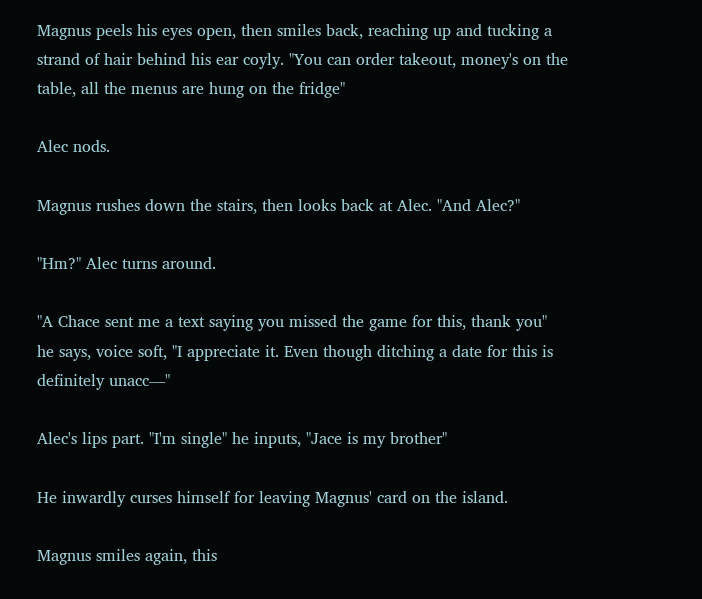Magnus peels his eyes open, then smiles back, reaching up and tucking a strand of hair behind his ear coyly. "You can order takeout, money's on the table, all the menus are hung on the fridge"

Alec nods.

Magnus rushes down the stairs, then looks back at Alec. "And Alec?"

"Hm?" Alec turns around.

"A Chace sent me a text saying you missed the game for this, thank you" he says, voice soft, "I appreciate it. Even though ditching a date for this is definitely unacc—"

Alec's lips part. "I'm single" he inputs, "Jace is my brother"

He inwardly curses himself for leaving Magnus' card on the island.

Magnus smiles again, this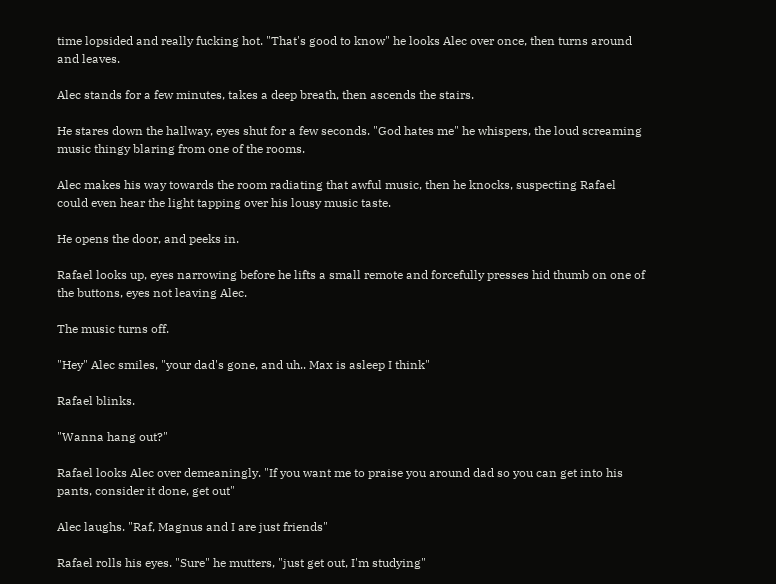time lopsided and really fucking hot. "That's good to know" he looks Alec over once, then turns around and leaves.

Alec stands for a few minutes, takes a deep breath, then ascends the stairs.

He stares down the hallway, eyes shut for a few seconds. "God hates me" he whispers, the loud screaming music thingy blaring from one of the rooms.

Alec makes his way towards the room radiating that awful music, then he knocks, suspecting Rafael could even hear the light tapping over his lousy music taste.

He opens the door, and peeks in.

Rafael looks up, eyes narrowing before he lifts a small remote and forcefully presses hid thumb on one of the buttons, eyes not leaving Alec.

The music turns off.

"Hey" Alec smiles, "your dad's gone, and uh.. Max is asleep I think"

Rafael blinks.

"Wanna hang out?"

Rafael looks Alec over demeaningly. "If you want me to praise you around dad so you can get into his pants, consider it done, get out"

Alec laughs. "Raf, Magnus and I are just friends"

Rafael rolls his eyes. "Sure" he mutters, "just get out, I'm studying"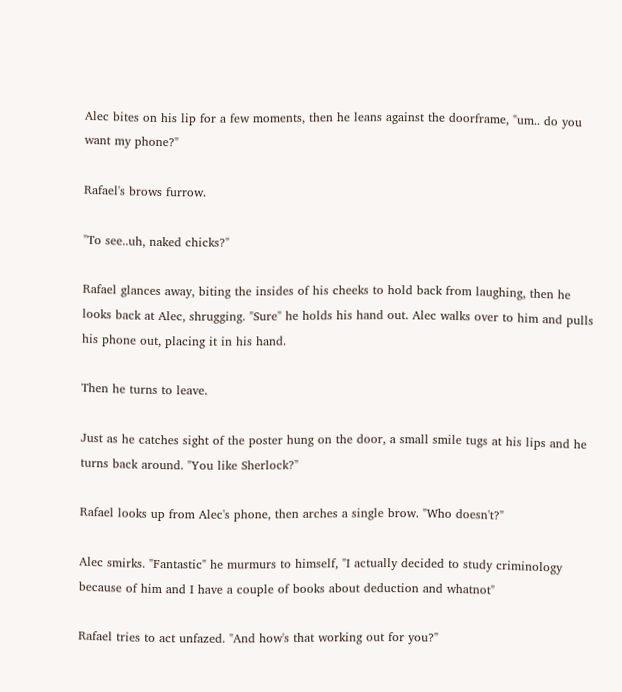Alec bites on his lip for a few moments, then he leans against the doorframe, "um.. do you want my phone?"

Rafael's brows furrow.

"To see..uh, naked chicks?"

Rafael glances away, biting the insides of his cheeks to hold back from laughing, then he looks back at Alec, shrugging. "Sure" he holds his hand out. Alec walks over to him and pulls his phone out, placing it in his hand.

Then he turns to leave.

Just as he catches sight of the poster hung on the door, a small smile tugs at his lips and he turns back around. "You like Sherlock?"

Rafael looks up from Alec's phone, then arches a single brow. "Who doesn't?"

Alec smirks. "Fantastic" he murmurs to himself, "I actually decided to study criminology because of him and I have a couple of books about deduction and whatnot"

Rafael tries to act unfazed. "And how's that working out for you?"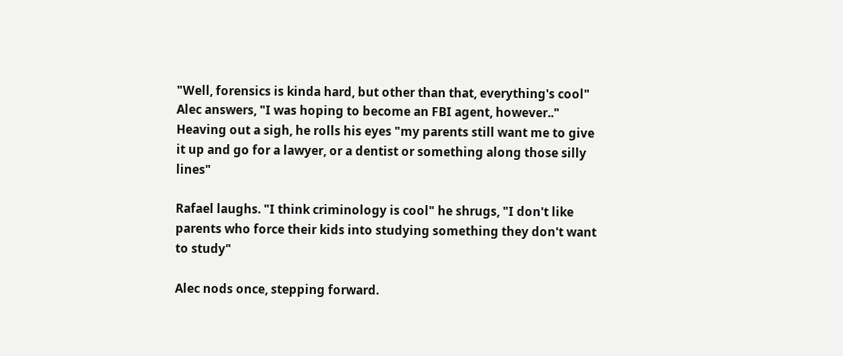"Well, forensics is kinda hard, but other than that, everything's cool" Alec answers, "I was hoping to become an FBI agent, however.." Heaving out a sigh, he rolls his eyes "my parents still want me to give it up and go for a lawyer, or a dentist or something along those silly lines"

Rafael laughs. "I think criminology is cool" he shrugs, "I don't like parents who force their kids into studying something they don't want to study"

Alec nods once, stepping forward.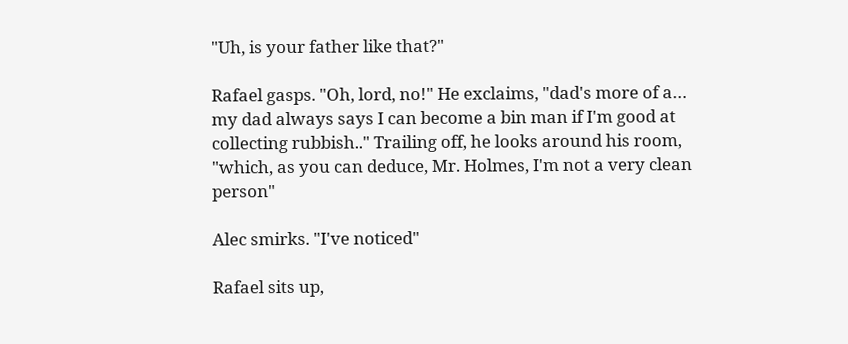"Uh, is your father like that?"

Rafael gasps. "Oh, lord, no!" He exclaims, "dad's more of a… my dad always says I can become a bin man if I'm good at collecting rubbish.." Trailing off, he looks around his room, "which, as you can deduce, Mr. Holmes, I'm not a very clean person"

Alec smirks. "I've noticed"

Rafael sits up,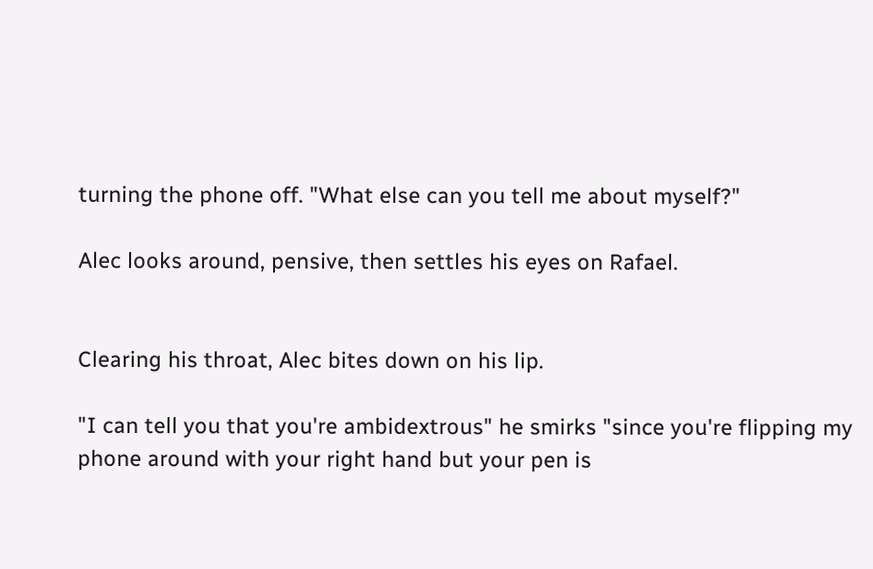turning the phone off. "What else can you tell me about myself?"

Alec looks around, pensive, then settles his eyes on Rafael.


Clearing his throat, Alec bites down on his lip.

"I can tell you that you're ambidextrous" he smirks "since you're flipping my phone around with your right hand but your pen is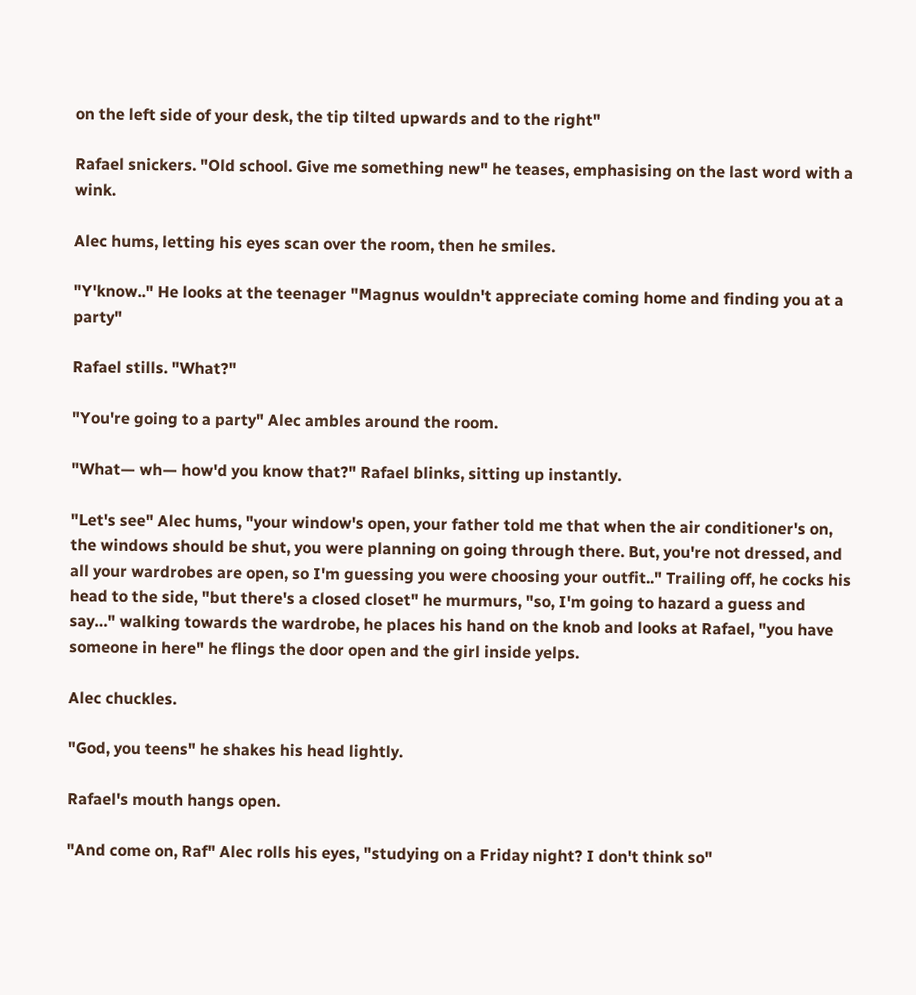on the left side of your desk, the tip tilted upwards and to the right"

Rafael snickers. "Old school. Give me something new" he teases, emphasising on the last word with a wink.

Alec hums, letting his eyes scan over the room, then he smiles.

"Y'know.." He looks at the teenager "Magnus wouldn't appreciate coming home and finding you at a party"

Rafael stills. "What?"

"You're going to a party" Alec ambles around the room.

"What— wh— how'd you know that?" Rafael blinks, sitting up instantly.

"Let's see" Alec hums, "your window's open, your father told me that when the air conditioner's on, the windows should be shut, you were planning on going through there. But, you're not dressed, and all your wardrobes are open, so I'm guessing you were choosing your outfit.." Trailing off, he cocks his head to the side, "but there's a closed closet" he murmurs, "so, I'm going to hazard a guess and say…" walking towards the wardrobe, he places his hand on the knob and looks at Rafael, "you have someone in here" he flings the door open and the girl inside yelps.

Alec chuckles.

"God, you teens" he shakes his head lightly.

Rafael's mouth hangs open.

"And come on, Raf" Alec rolls his eyes, "studying on a Friday night? I don't think so"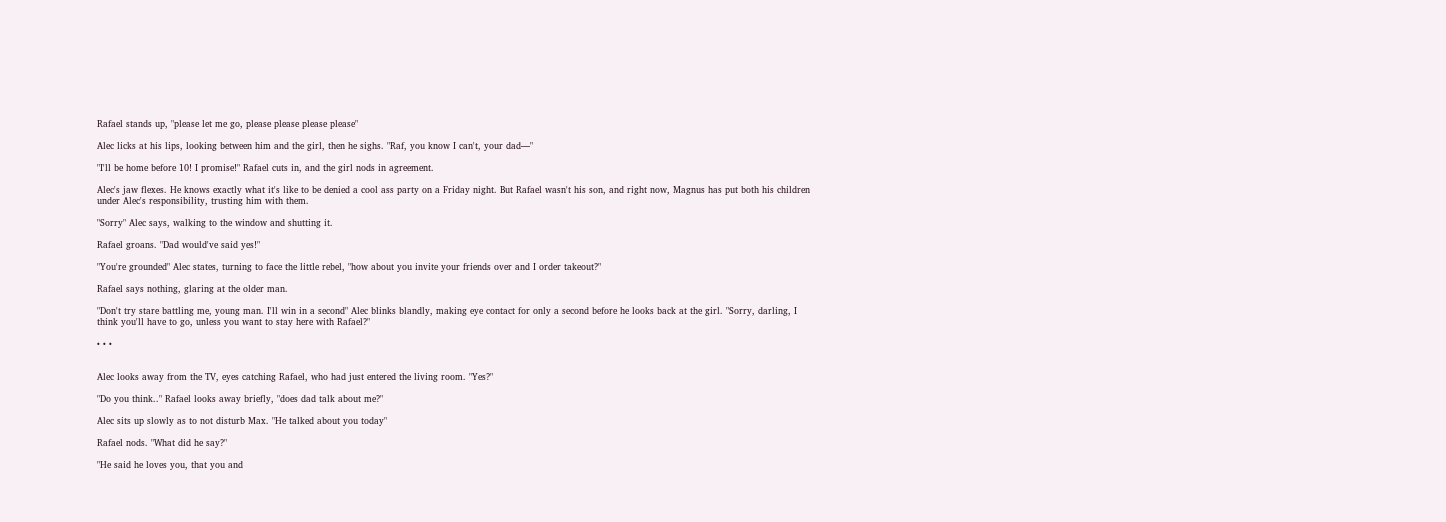Rafael stands up, "please let me go, please please please please"

Alec licks at his lips, looking between him and the girl, then he sighs. "Raf, you know I can't, your dad—"

"I'll be home before 10! I promise!" Rafael cuts in, and the girl nods in agreement.

Alec's jaw flexes. He knows exactly what it's like to be denied a cool ass party on a Friday night. But Rafael wasn't his son, and right now, Magnus has put both his children under Alec's responsibility, trusting him with them.

"Sorry" Alec says, walking to the window and shutting it.

Rafael groans. "Dad would've said yes!"

"You're grounded" Alec states, turning to face the little rebel, "how about you invite your friends over and I order takeout?"

Rafael says nothing, glaring at the older man.

"Don't try stare battling me, young man. I'll win in a second" Alec blinks blandly, making eye contact for only a second before he looks back at the girl. "Sorry, darling, I think you'll have to go, unless you want to stay here with Rafael?"

• • •


Alec looks away from the TV, eyes catching Rafael, who had just entered the living room. "Yes?"

"Do you think.." Rafael looks away briefly, "does dad talk about me?"

Alec sits up slowly as to not disturb Max. "He talked about you today"

Rafael nods. "What did he say?"

"He said he loves you, that you and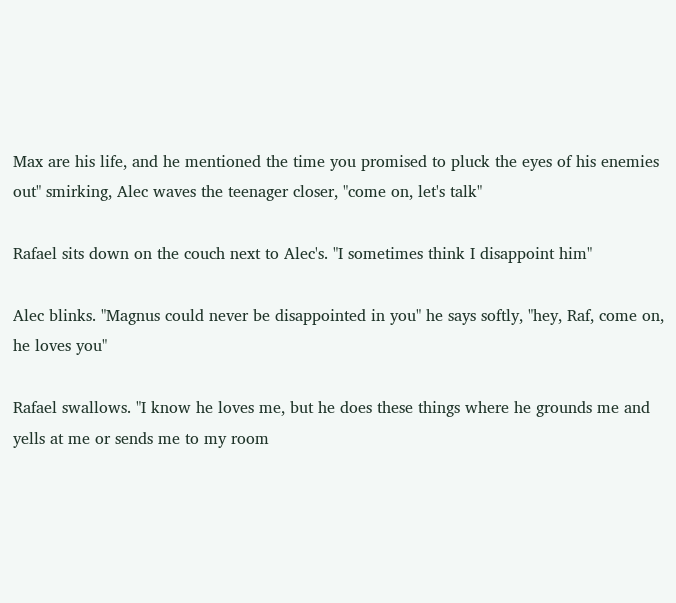Max are his life, and he mentioned the time you promised to pluck the eyes of his enemies out" smirking, Alec waves the teenager closer, "come on, let's talk"

Rafael sits down on the couch next to Alec's. "I sometimes think I disappoint him"

Alec blinks. "Magnus could never be disappointed in you" he says softly, "hey, Raf, come on, he loves you"

Rafael swallows. "I know he loves me, but he does these things where he grounds me and yells at me or sends me to my room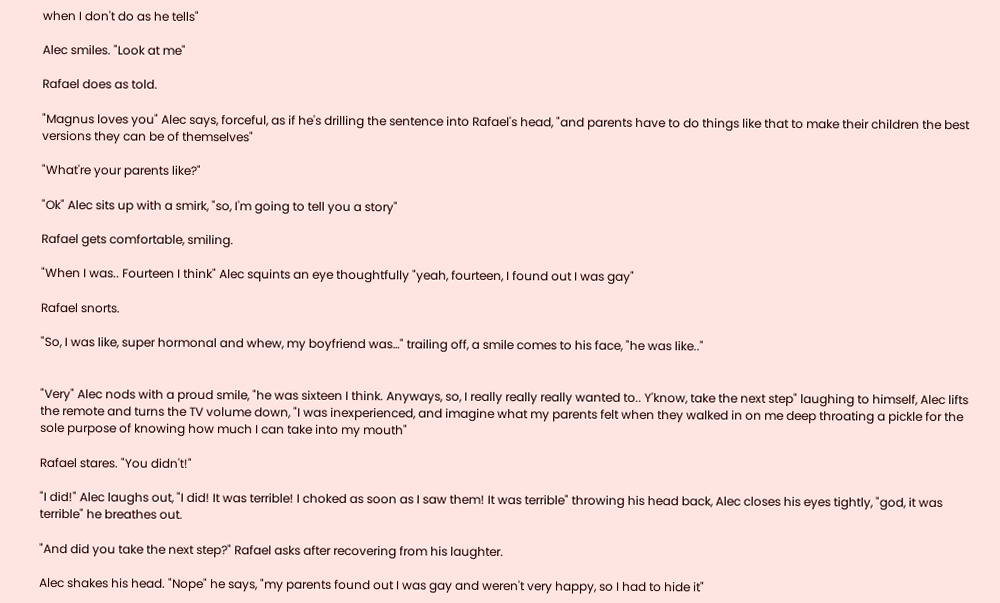when I don't do as he tells"

Alec smiles. "Look at me"

Rafael does as told.

"Magnus loves you" Alec says, forceful, as if he's drilling the sentence into Rafael's head, "and parents have to do things like that to make their children the best versions they can be of themselves"

"What're your parents like?"

"Ok" Alec sits up with a smirk, "so, I'm going to tell you a story"

Rafael gets comfortable, smiling.

"When I was.. Fourteen I think" Alec squints an eye thoughtfully "yeah, fourteen, I found out I was gay"

Rafael snorts.

"So, I was like, super hormonal and whew, my boyfriend was…" trailing off, a smile comes to his face, "he was like.."


"Very" Alec nods with a proud smile, "he was sixteen I think. Anyways, so, I really really really wanted to.. Y'know, take the next step" laughing to himself, Alec lifts the remote and turns the TV volume down, "I was inexperienced, and imagine what my parents felt when they walked in on me deep throating a pickle for the sole purpose of knowing how much I can take into my mouth"

Rafael stares. "You didn't!"

"I did!" Alec laughs out, "I did! It was terrible! I choked as soon as I saw them! It was terrible" throwing his head back, Alec closes his eyes tightly, "god, it was terrible" he breathes out.

"And did you take the next step?" Rafael asks after recovering from his laughter.

Alec shakes his head. "Nope" he says, "my parents found out I was gay and weren't very happy, so I had to hide it"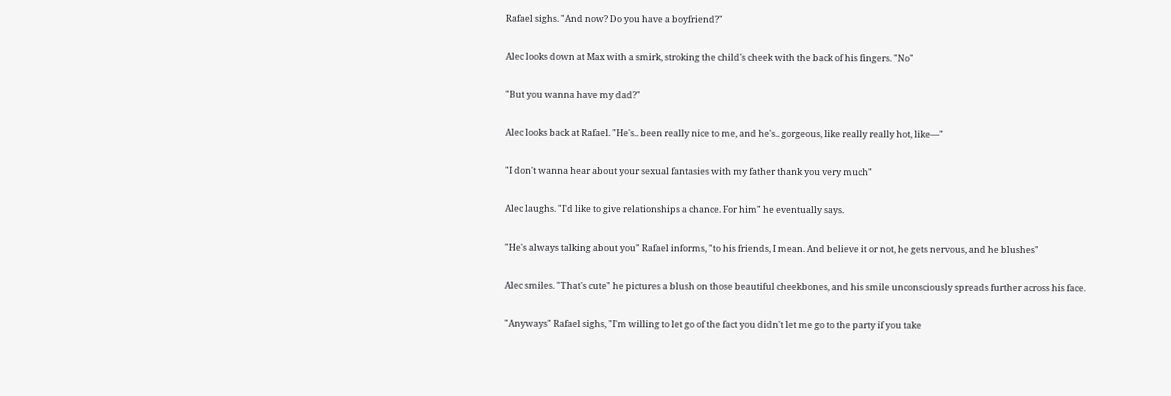Rafael sighs. "And now? Do you have a boyfriend?"

Alec looks down at Max with a smirk, stroking the child's cheek with the back of his fingers. "No"

"But you wanna have my dad?"

Alec looks back at Rafael. "He's.. been really nice to me, and he's.. gorgeous, like really really hot, like—"

"I don't wanna hear about your sexual fantasies with my father thank you very much"

Alec laughs. "I'd like to give relationships a chance. For him" he eventually says.

"He's always talking about you" Rafael informs, "to his friends, I mean. And believe it or not, he gets nervous, and he blushes"

Alec smiles. "That's cute" he pictures a blush on those beautiful cheekbones, and his smile unconsciously spreads further across his face.

"Anyways" Rafael sighs, "I'm willing to let go of the fact you didn't let me go to the party if you take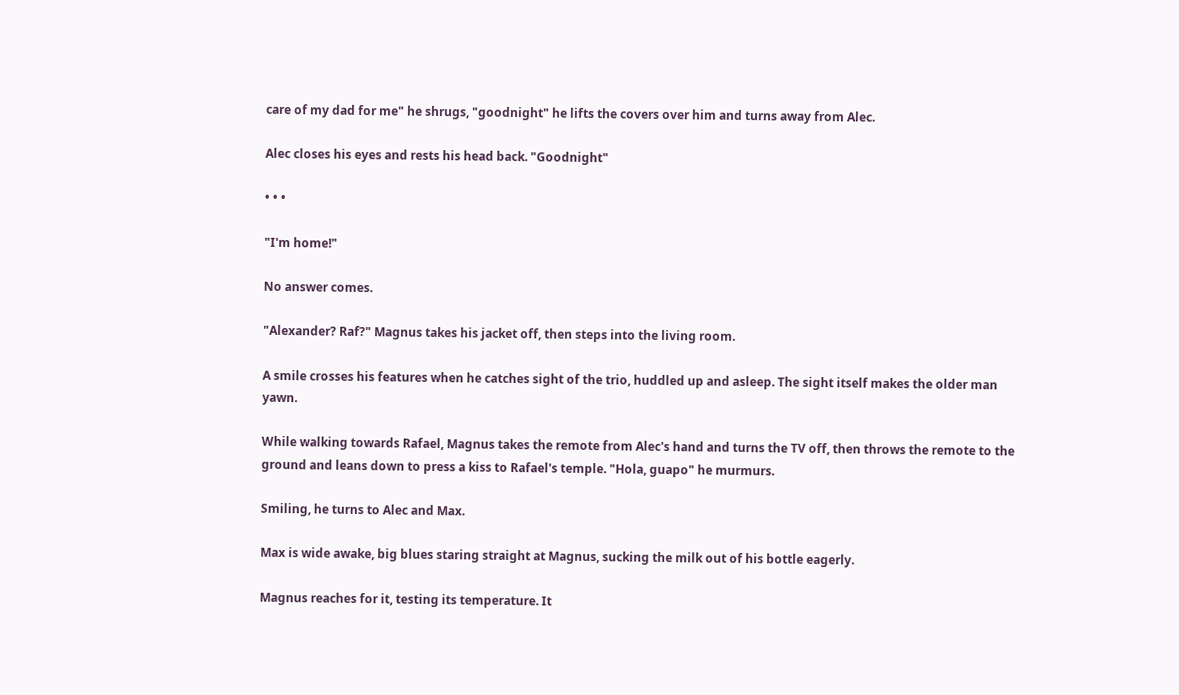care of my dad for me" he shrugs, "goodnight" he lifts the covers over him and turns away from Alec.

Alec closes his eyes and rests his head back. "Goodnight"

• • •

"I'm home!"

No answer comes.

"Alexander? Raf?" Magnus takes his jacket off, then steps into the living room.

A smile crosses his features when he catches sight of the trio, huddled up and asleep. The sight itself makes the older man yawn.

While walking towards Rafael, Magnus takes the remote from Alec's hand and turns the TV off, then throws the remote to the ground and leans down to press a kiss to Rafael's temple. "Hola, guapo" he murmurs.

Smiling, he turns to Alec and Max.

Max is wide awake, big blues staring straight at Magnus, sucking the milk out of his bottle eagerly.

Magnus reaches for it, testing its temperature. It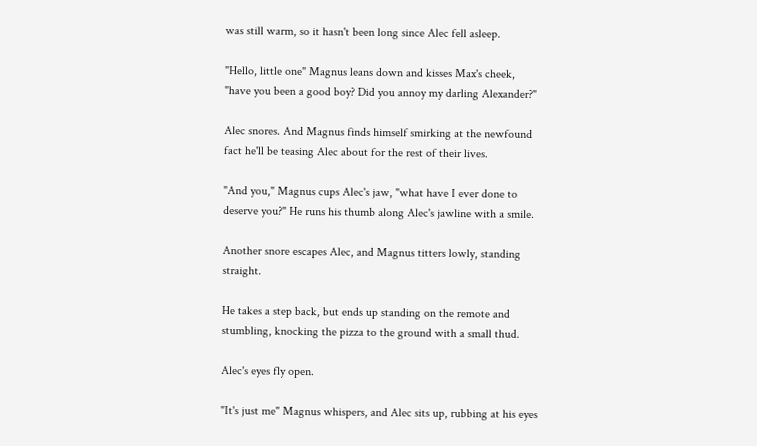was still warm, so it hasn't been long since Alec fell asleep.

"Hello, little one" Magnus leans down and kisses Max's cheek, "have you been a good boy? Did you annoy my darling Alexander?"

Alec snores. And Magnus finds himself smirking at the newfound fact he'll be teasing Alec about for the rest of their lives.

"And you," Magnus cups Alec's jaw, "what have I ever done to deserve you?" He runs his thumb along Alec's jawline with a smile.

Another snore escapes Alec, and Magnus titters lowly, standing straight.

He takes a step back, but ends up standing on the remote and stumbling, knocking the pizza to the ground with a small thud.

Alec's eyes fly open.

"It's just me" Magnus whispers, and Alec sits up, rubbing at his eyes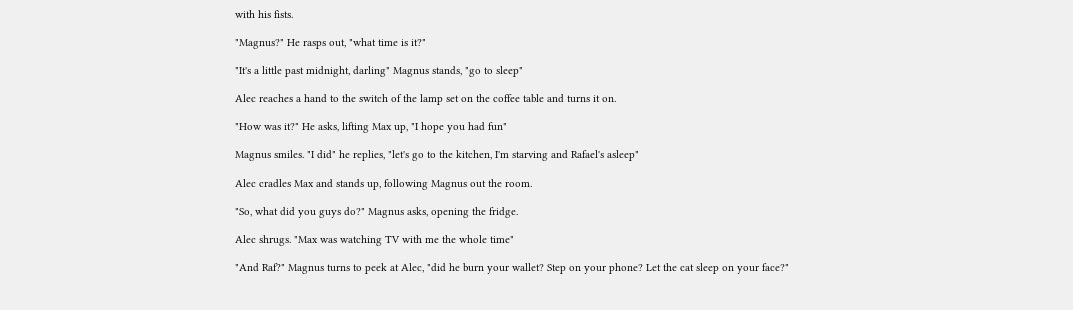with his fists.

"Magnus?" He rasps out, "what time is it?"

"It's a little past midnight, darling" Magnus stands, "go to sleep"

Alec reaches a hand to the switch of the lamp set on the coffee table and turns it on.

"How was it?" He asks, lifting Max up, "I hope you had fun"

Magnus smiles. "I did" he replies, "let's go to the kitchen, I'm starving and Rafael's asleep"

Alec cradles Max and stands up, following Magnus out the room.

"So, what did you guys do?" Magnus asks, opening the fridge.

Alec shrugs. "Max was watching TV with me the whole time"

"And Raf?" Magnus turns to peek at Alec, "did he burn your wallet? Step on your phone? Let the cat sleep on your face?"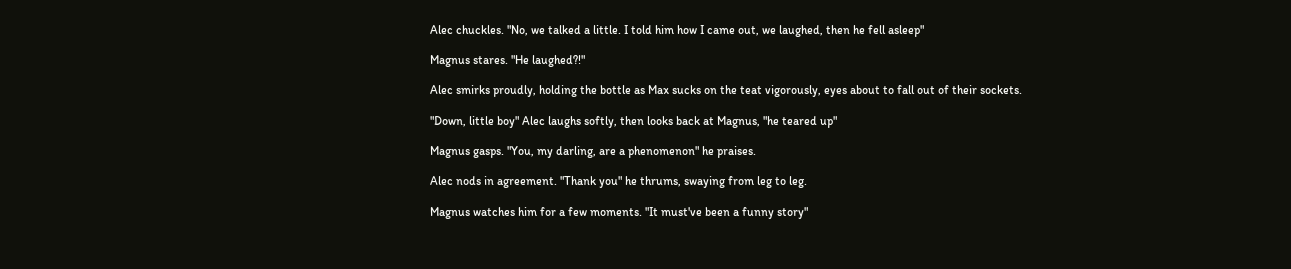Alec chuckles. "No, we talked a little. I told him how I came out, we laughed, then he fell asleep"

Magnus stares. "He laughed?!"

Alec smirks proudly, holding the bottle as Max sucks on the teat vigorously, eyes about to fall out of their sockets.

"Down, little boy" Alec laughs softly, then looks back at Magnus, "he teared up"

Magnus gasps. "You, my darling, are a phenomenon" he praises.

Alec nods in agreement. "Thank you" he thrums, swaying from leg to leg.

Magnus watches him for a few moments. "It must've been a funny story"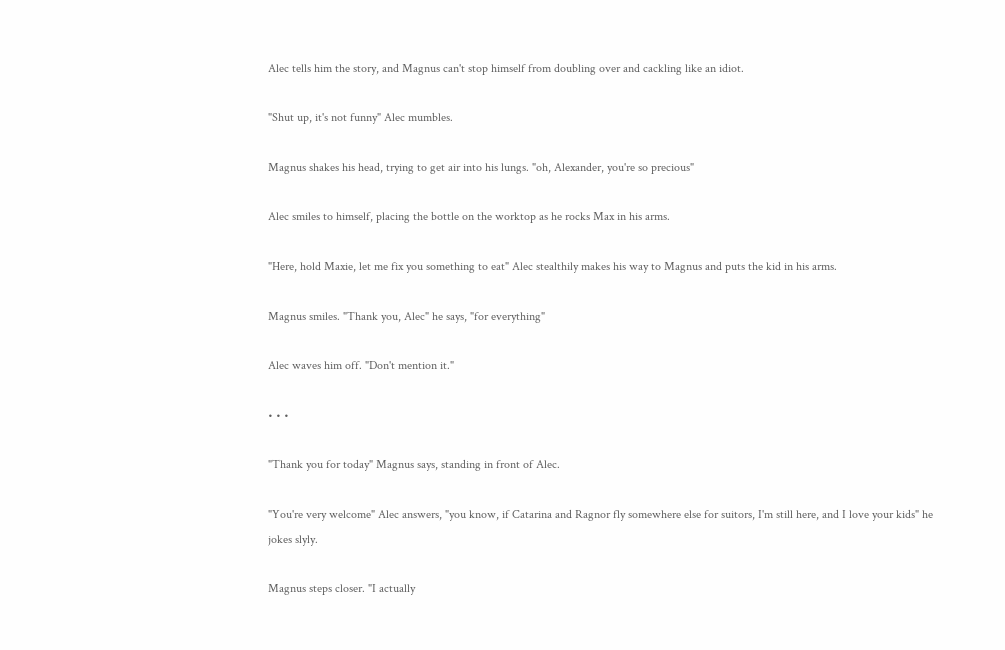Alec tells him the story, and Magnus can't stop himself from doubling over and cackling like an idiot.

"Shut up, it's not funny" Alec mumbles.

Magnus shakes his head, trying to get air into his lungs. "oh, Alexander, you're so precious"

Alec smiles to himself, placing the bottle on the worktop as he rocks Max in his arms.

"Here, hold Maxie, let me fix you something to eat" Alec stealthily makes his way to Magnus and puts the kid in his arms.

Magnus smiles. "Thank you, Alec" he says, "for everything"

Alec waves him off. "Don't mention it."

• • •

"Thank you for today" Magnus says, standing in front of Alec.

"You're very welcome" Alec answers, "you know, if Catarina and Ragnor fly somewhere else for suitors, I'm still here, and I love your kids" he jokes slyly.

Magnus steps closer. "I actually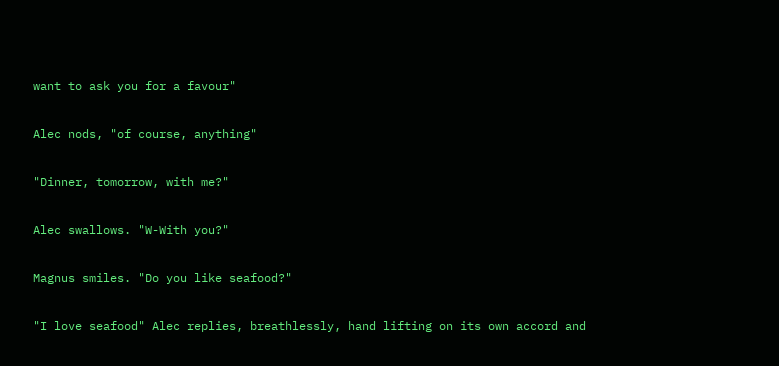want to ask you for a favour"

Alec nods, "of course, anything"

"Dinner, tomorrow, with me?"

Alec swallows. "W-With you?"

Magnus smiles. "Do you like seafood?"

"I love seafood" Alec replies, breathlessly, hand lifting on its own accord and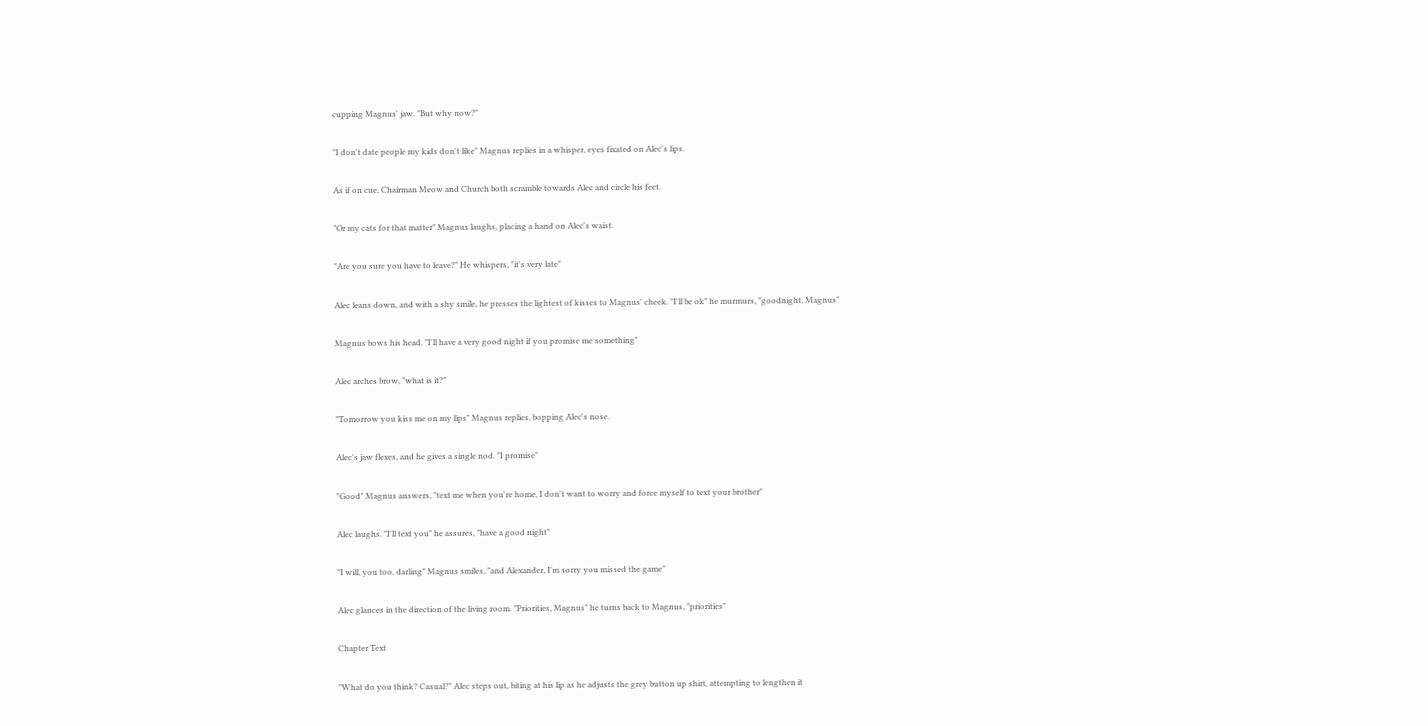cupping Magnus' jaw. "But why now?"

"I don't date people my kids don't like" Magnus replies in a whisper, eyes fixated on Alec's lips.

As if on cue, Chairman Meow and Church both scramble towards Alec and circle his feet.

"Or my cats for that matter" Magnus laughs, placing a hand on Alec's waist.

"Are you sure you have to leave?" He whispers, "it's very late"

Alec leans down, and with a shy smile, he presses the lightest of kisses to Magnus' cheek. "I'll be ok" he murmurs, "goodnight, Magnus"

Magnus bows his head. "I'll have a very good night if you promise me something"

Alec arches brow, "what is it?"

"Tomorrow you kiss me on my lips" Magnus replies, bopping Alec's nose.

Alec's jaw flexes, and he gives a single nod. "I promise"

"Good" Magnus answers, "text me when you're home, I don't want to worry and force myself to text your brother"

Alec laughs. "I'll text you" he assures, "have a good night"

"I will, you too, darling" Magnus smiles, "and Alexander, I'm sorry you missed the game"

Alec glances in the direction of the living room. "Priorities, Magnus" he turns back to Magnus, "priorities"

Chapter Text

"What do you think? Casual?" Alec steps out, biting at his lip as he adjusts the grey button up shirt, attempting to lengthen it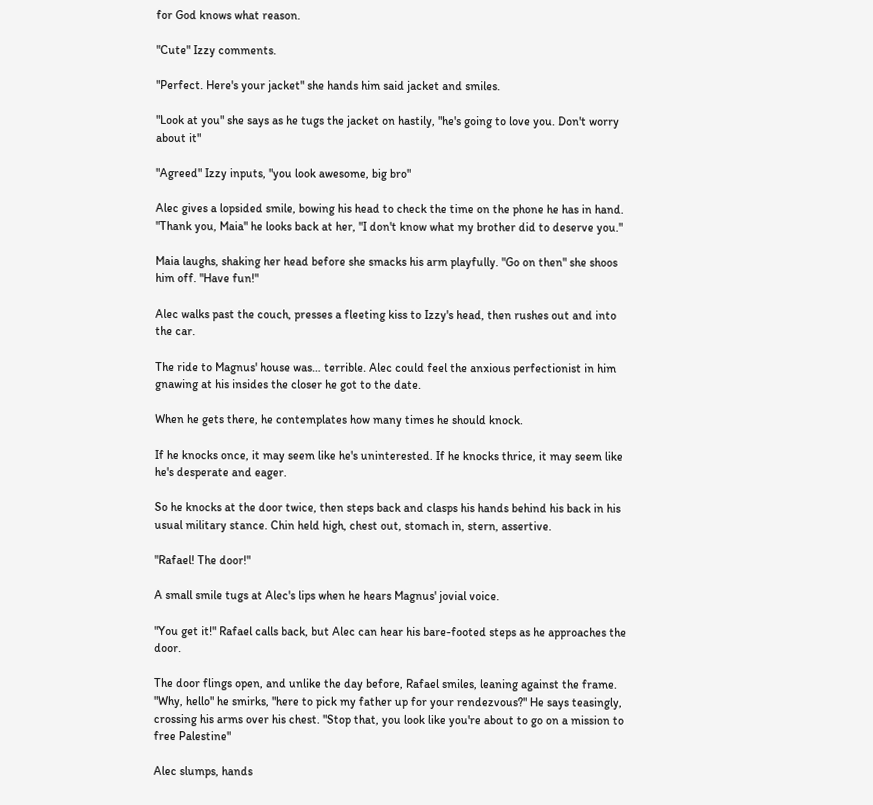for God knows what reason.

"Cute" Izzy comments.

"Perfect. Here's your jacket" she hands him said jacket and smiles.

"Look at you" she says as he tugs the jacket on hastily, "he's going to love you. Don't worry about it"

"Agreed" Izzy inputs, "you look awesome, big bro"

Alec gives a lopsided smile, bowing his head to check the time on the phone he has in hand. "Thank you, Maia" he looks back at her, "I don't know what my brother did to deserve you."

Maia laughs, shaking her head before she smacks his arm playfully. "Go on then" she shoos him off. "Have fun!"

Alec walks past the couch, presses a fleeting kiss to Izzy's head, then rushes out and into the car.

The ride to Magnus' house was… terrible. Alec could feel the anxious perfectionist in him gnawing at his insides the closer he got to the date.

When he gets there, he contemplates how many times he should knock.

If he knocks once, it may seem like he's uninterested. If he knocks thrice, it may seem like he's desperate and eager.

So he knocks at the door twice, then steps back and clasps his hands behind his back in his usual military stance. Chin held high, chest out, stomach in, stern, assertive.

"Rafael! The door!"

A small smile tugs at Alec's lips when he hears Magnus' jovial voice.

"You get it!" Rafael calls back, but Alec can hear his bare-footed steps as he approaches the door.

The door flings open, and unlike the day before, Rafael smiles, leaning against the frame. "Why, hello" he smirks, "here to pick my father up for your rendezvous?" He says teasingly, crossing his arms over his chest. "Stop that, you look like you're about to go on a mission to free Palestine"

Alec slumps, hands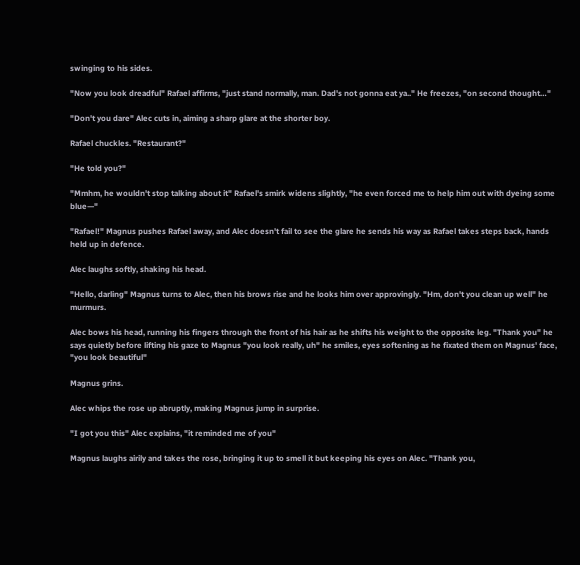swinging to his sides.

"Now you look dreadful" Rafael affirms, "just stand normally, man. Dad's not gonna eat ya.." He freezes, "on second thought…"

"Don't you dare" Alec cuts in, aiming a sharp glare at the shorter boy.

Rafael chuckles. "Restaurant?"

"He told you?"

"Mmhm, he wouldn't stop talking about it" Rafael's smirk widens slightly, "he even forced me to help him out with dyeing some blue—"

"Rafael!" Magnus pushes Rafael away, and Alec doesn't fail to see the glare he sends his way as Rafael takes steps back, hands held up in defence.

Alec laughs softly, shaking his head.

"Hello, darling" Magnus turns to Alec, then his brows rise and he looks him over approvingly. "Hm, don't you clean up well" he murmurs.

Alec bows his head, running his fingers through the front of his hair as he shifts his weight to the opposite leg. "Thank you" he says quietly before lifting his gaze to Magnus "you look really, uh" he smiles, eyes softening as he fixated them on Magnus' face, "you look beautiful"

Magnus grins.

Alec whips the rose up abruptly, making Magnus jump in surprise.

"I got you this" Alec explains, "it reminded me of you"

Magnus laughs airily and takes the rose, bringing it up to smell it but keeping his eyes on Alec. "Thank you,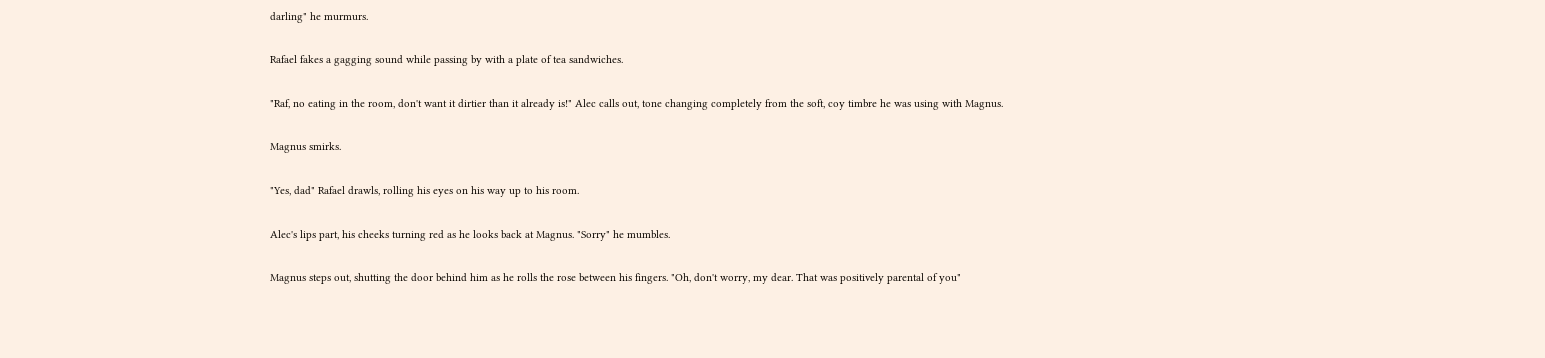darling" he murmurs.

Rafael fakes a gagging sound while passing by with a plate of tea sandwiches.

"Raf, no eating in the room, don't want it dirtier than it already is!" Alec calls out, tone changing completely from the soft, coy timbre he was using with Magnus.

Magnus smirks.

"Yes, dad" Rafael drawls, rolling his eyes on his way up to his room.

Alec's lips part, his cheeks turning red as he looks back at Magnus. "Sorry" he mumbles.

Magnus steps out, shutting the door behind him as he rolls the rose between his fingers. "Oh, don't worry, my dear. That was positively parental of you"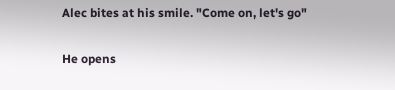Alec bites at his smile. "Come on, let's go"

He opens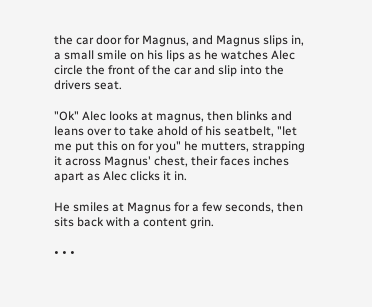the car door for Magnus, and Magnus slips in, a small smile on his lips as he watches Alec circle the front of the car and slip into the drivers seat.

"Ok" Alec looks at magnus, then blinks and leans over to take ahold of his seatbelt, "let me put this on for you" he mutters, strapping it across Magnus' chest, their faces inches apart as Alec clicks it in.

He smiles at Magnus for a few seconds, then sits back with a content grin.

• • •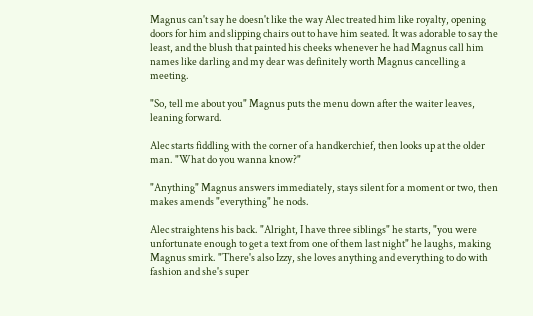Magnus can't say he doesn't like the way Alec treated him like royalty, opening doors for him and slipping chairs out to have him seated. It was adorable to say the least, and the blush that painted his cheeks whenever he had Magnus call him names like darling and my dear was definitely worth Magnus cancelling a meeting.

"So, tell me about you" Magnus puts the menu down after the waiter leaves, leaning forward.

Alec starts fiddling with the corner of a handkerchief, then looks up at the older man. "What do you wanna know?"

"Anything" Magnus answers immediately, stays silent for a moment or two, then makes amends "everything" he nods.

Alec straightens his back. "Alright, I have three siblings" he starts, "you were unfortunate enough to get a text from one of them last night" he laughs, making Magnus smirk. "There's also Izzy, she loves anything and everything to do with fashion and she's super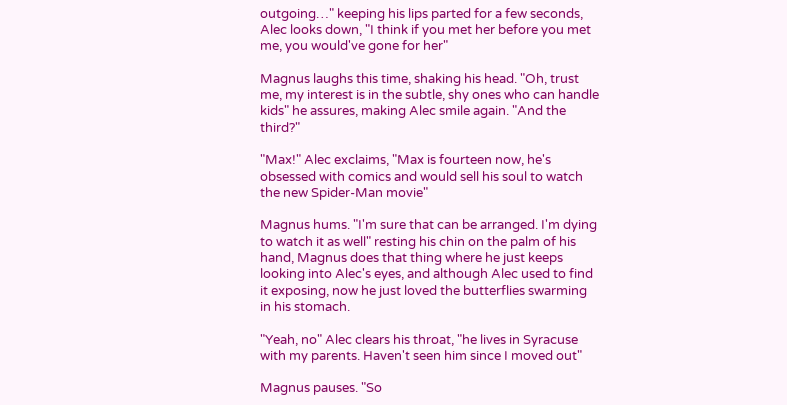outgoing…" keeping his lips parted for a few seconds, Alec looks down, "I think if you met her before you met me, you would've gone for her"

Magnus laughs this time, shaking his head. "Oh, trust me, my interest is in the subtle, shy ones who can handle kids" he assures, making Alec smile again. "And the third?"

"Max!" Alec exclaims, "Max is fourteen now, he's obsessed with comics and would sell his soul to watch the new Spider-Man movie"

Magnus hums. "I'm sure that can be arranged. I'm dying to watch it as well" resting his chin on the palm of his hand, Magnus does that thing where he just keeps looking into Alec's eyes, and although Alec used to find it exposing, now he just loved the butterflies swarming in his stomach.

"Yeah, no" Alec clears his throat, "he lives in Syracuse with my parents. Haven't seen him since I moved out"

Magnus pauses. "So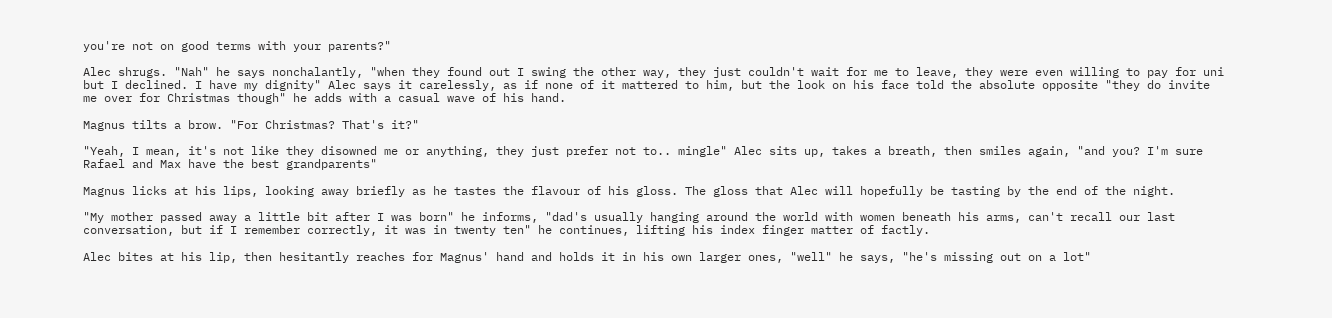you're not on good terms with your parents?"

Alec shrugs. "Nah" he says nonchalantly, "when they found out I swing the other way, they just couldn't wait for me to leave, they were even willing to pay for uni but I declined. I have my dignity" Alec says it carelessly, as if none of it mattered to him, but the look on his face told the absolute opposite "they do invite me over for Christmas though" he adds with a casual wave of his hand.

Magnus tilts a brow. "For Christmas? That's it?"

"Yeah, I mean, it's not like they disowned me or anything, they just prefer not to.. mingle" Alec sits up, takes a breath, then smiles again, "and you? I'm sure Rafael and Max have the best grandparents"

Magnus licks at his lips, looking away briefly as he tastes the flavour of his gloss. The gloss that Alec will hopefully be tasting by the end of the night.

"My mother passed away a little bit after I was born" he informs, "dad's usually hanging around the world with women beneath his arms, can't recall our last conversation, but if I remember correctly, it was in twenty ten" he continues, lifting his index finger matter of factly.

Alec bites at his lip, then hesitantly reaches for Magnus' hand and holds it in his own larger ones, "well" he says, "he's missing out on a lot"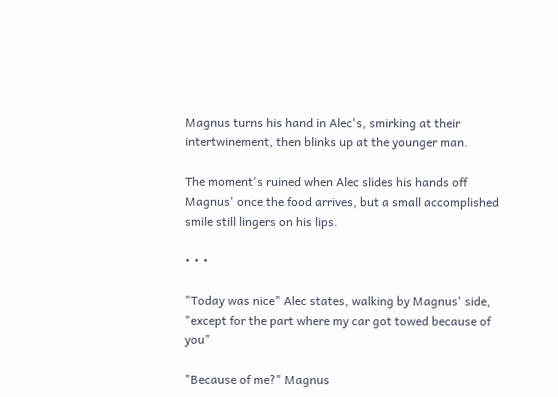Magnus turns his hand in Alec's, smirking at their intertwinement, then blinks up at the younger man.

The moment's ruined when Alec slides his hands off Magnus' once the food arrives, but a small accomplished smile still lingers on his lips.

• • •

"Today was nice" Alec states, walking by Magnus' side, "except for the part where my car got towed because of you"

"Because of me?" Magnus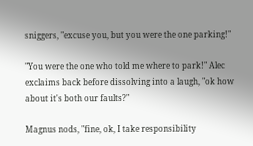sniggers, "excuse you, but you were the one parking!"

"You were the one who told me where to park!" Alec exclaims back before dissolving into a laugh, "ok how about it's both our faults?"

Magnus nods, "fine, ok, I take responsibility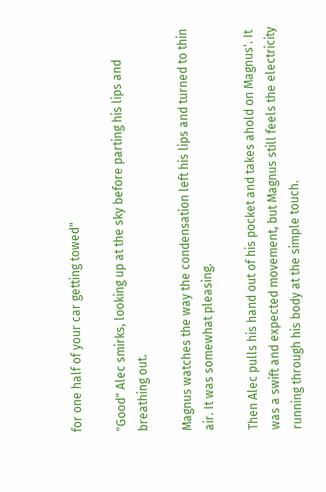for one half of your car getting towed"

"Good" Alec smirks, looking up at the sky before parting his lips and breathing out.

Magnus watches the way the condensation left his lips and turned to thin air. It was somewhat pleasing.

Then Alec pulls his hand out of his pocket and takes ahold on Magnus'. It was a swift and expected movement, but Magnus still feels the electricity running through his body at the simple touch.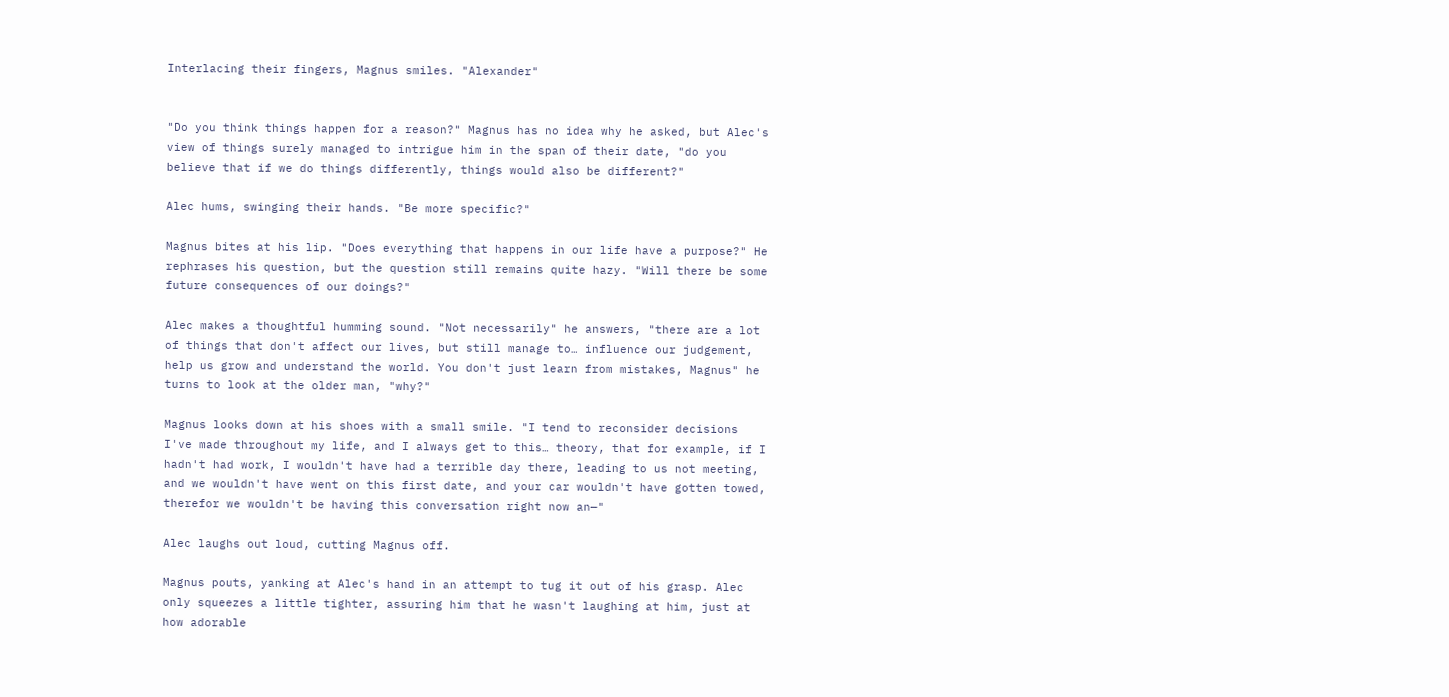Interlacing their fingers, Magnus smiles. "Alexander"


"Do you think things happen for a reason?" Magnus has no idea why he asked, but Alec's view of things surely managed to intrigue him in the span of their date, "do you believe that if we do things differently, things would also be different?"

Alec hums, swinging their hands. "Be more specific?"

Magnus bites at his lip. "Does everything that happens in our life have a purpose?" He rephrases his question, but the question still remains quite hazy. "Will there be some future consequences of our doings?"

Alec makes a thoughtful humming sound. "Not necessarily" he answers, "there are a lot of things that don't affect our lives, but still manage to… influence our judgement, help us grow and understand the world. You don't just learn from mistakes, Magnus" he turns to look at the older man, "why?"

Magnus looks down at his shoes with a small smile. "I tend to reconsider decisions I've made throughout my life, and I always get to this… theory, that for example, if I hadn't had work, I wouldn't have had a terrible day there, leading to us not meeting, and we wouldn't have went on this first date, and your car wouldn't have gotten towed, therefor we wouldn't be having this conversation right now an—"

Alec laughs out loud, cutting Magnus off.

Magnus pouts, yanking at Alec's hand in an attempt to tug it out of his grasp. Alec only squeezes a little tighter, assuring him that he wasn't laughing at him, just at how adorable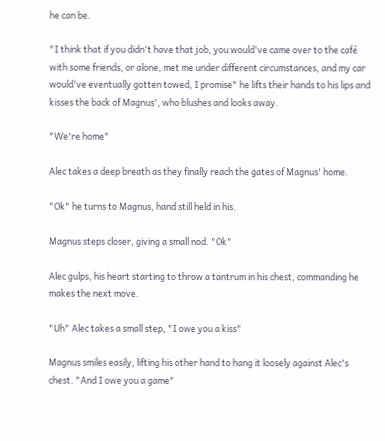he can be.

"I think that if you didn't have that job, you would've came over to the café with some friends, or alone, met me under different circumstances, and my car would've eventually gotten towed, I promise" he lifts their hands to his lips and kisses the back of Magnus', who blushes and looks away.

"We're home"

Alec takes a deep breath as they finally reach the gates of Magnus' home.

"Ok" he turns to Magnus, hand still held in his.

Magnus steps closer, giving a small nod. "Ok"

Alec gulps, his heart starting to throw a tantrum in his chest, commanding he makes the next move.

"Uh" Alec takes a small step, "I owe you a kiss"

Magnus smiles easily, lifting his other hand to hang it loosely against Alec's chest. "And I owe you a game"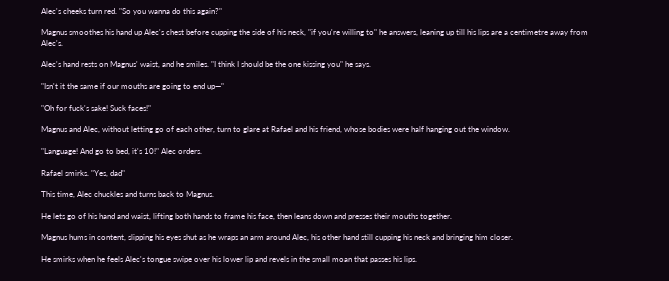Alec's cheeks turn red. "So you wanna do this again?"

Magnus smoothes his hand up Alec's chest before cupping the side of his neck, "if you're willing to" he answers, leaning up till his lips are a centimetre away from Alec's.

Alec's hand rests on Magnus' waist, and he smiles. "I think I should be the one kissing you" he says.

"Isn't it the same if our mouths are going to end up—"

"Oh for fuck's sake! Suck faces!"

Magnus and Alec, without letting go of each other, turn to glare at Rafael and his friend, whose bodies were half hanging out the window.

"Language! And go to bed, it's 10!" Alec orders.

Rafael smirks. "Yes, dad"

This time, Alec chuckles and turns back to Magnus.

He lets go of his hand and waist, lifting both hands to frame his face, then leans down and presses their mouths together.

Magnus hums in content, slipping his eyes shut as he wraps an arm around Alec, his other hand still cupping his neck and bringing him closer.

He smirks when he feels Alec's tongue swipe over his lower lip and revels in the small moan that passes his lips.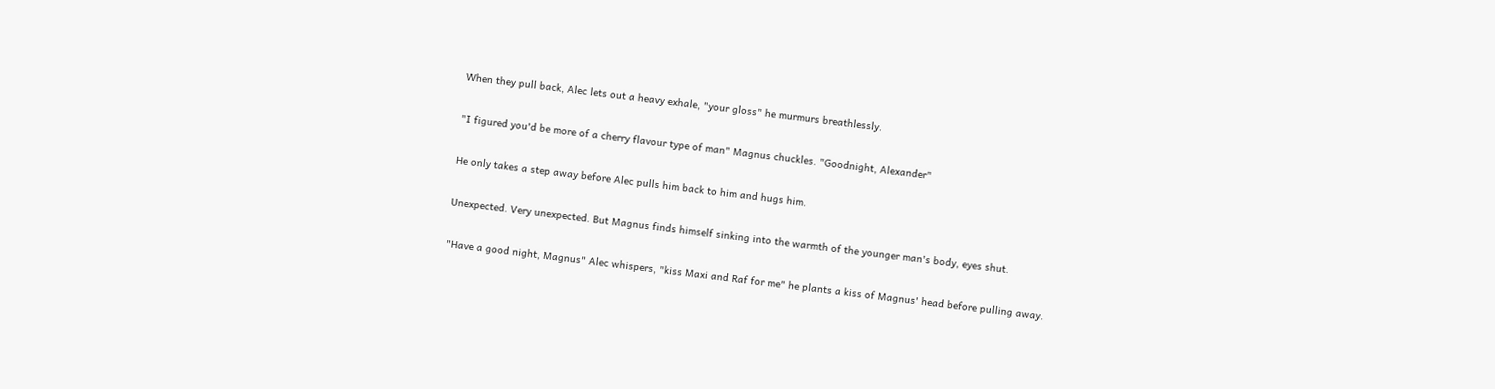When they pull back, Alec lets out a heavy exhale, "your gloss" he murmurs breathlessly.

"I figured you'd be more of a cherry flavour type of man" Magnus chuckles. "Goodnight, Alexander"

He only takes a step away before Alec pulls him back to him and hugs him.

Unexpected. Very unexpected. But Magnus finds himself sinking into the warmth of the younger man's body, eyes shut.

"Have a good night, Magnus" Alec whispers, "kiss Maxi and Raf for me" he plants a kiss of Magnus' head before pulling away.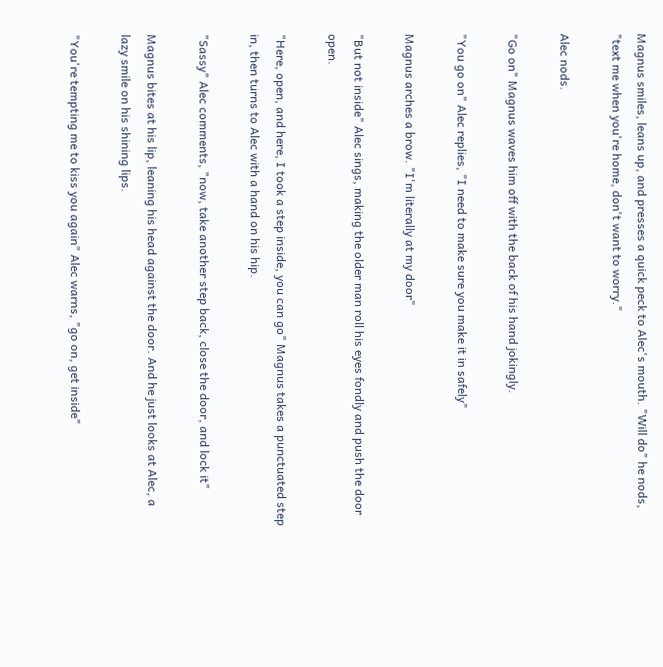Magnus smiles, leans up, and presses a quick peck to Alec's mouth. "Will do" he nods, "text me when you're home, don't want to worry."

Alec nods.

"Go on" Magnus waves him off with the back of his hand jokingly.

"You go on" Alec replies, "I need to make sure you make it in safely"

Magnus arches a brow. "I'm literally at my door"

"But not inside" Alec sings, making the older man roll his eyes fondly and push the door open.

"Here, open, and here, I took a step inside, you can go" Magnus takes a punctuated step in, then turns to Alec with a hand on his hip.

"Sassy" Alec comments, "now, take another step back, close the door, and lock it"

Magnus bites at his lip, leaning his head against the door. And he just looks at Alec, a lazy smile on his shining lips.

"You're tempting me to kiss you again" Alec warns, "go on, get inside"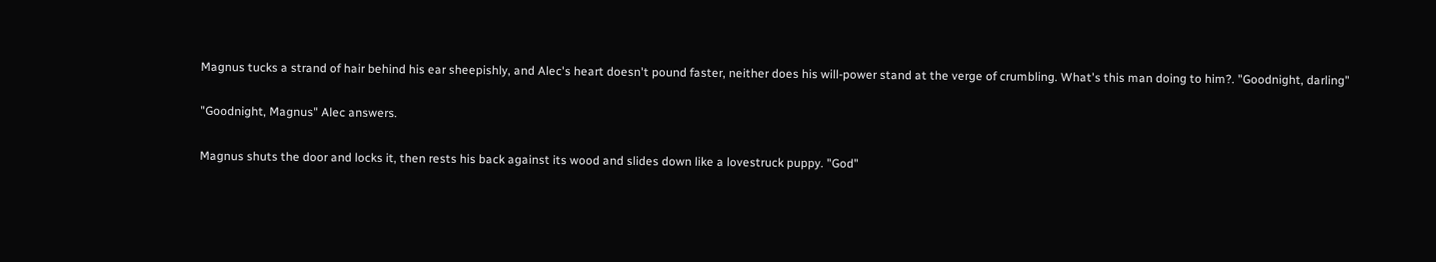Magnus tucks a strand of hair behind his ear sheepishly, and Alec's heart doesn't pound faster, neither does his will-power stand at the verge of crumbling. What's this man doing to him?. "Goodnight, darling"

"Goodnight, Magnus" Alec answers.

Magnus shuts the door and locks it, then rests his back against its wood and slides down like a lovestruck puppy. "God"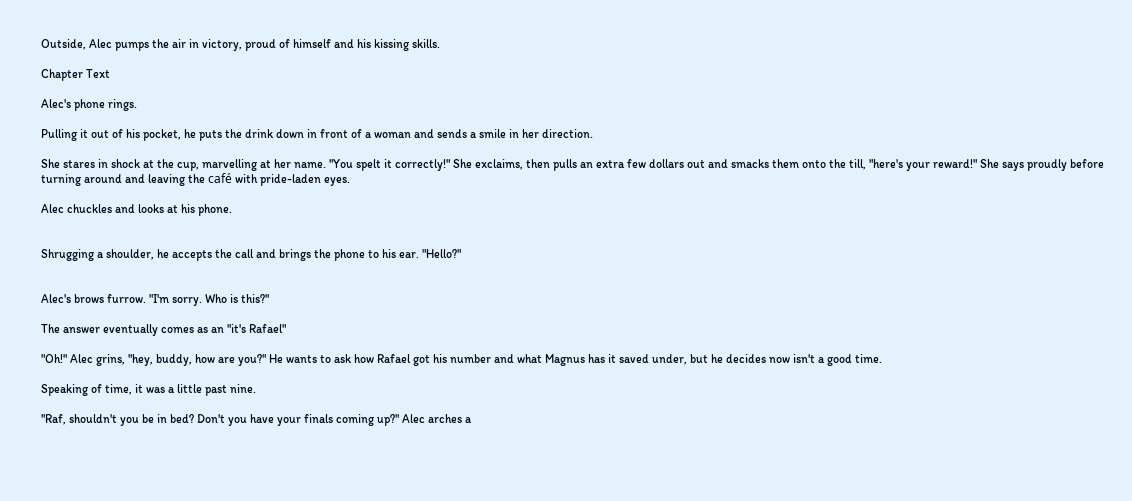Outside, Alec pumps the air in victory, proud of himself and his kissing skills.

Chapter Text

Alec's phone rings.

Pulling it out of his pocket, he puts the drink down in front of a woman and sends a smile in her direction.

She stares in shock at the cup, marvelling at her name. "You spelt it correctly!" She exclaims, then pulls an extra few dollars out and smacks them onto the till, "here's your reward!" She says proudly before turning around and leaving the café with pride-laden eyes.

Alec chuckles and looks at his phone.


Shrugging a shoulder, he accepts the call and brings the phone to his ear. "Hello?"


Alec's brows furrow. "I'm sorry. Who is this?"

The answer eventually comes as an "it's Rafael"

"Oh!" Alec grins, "hey, buddy, how are you?" He wants to ask how Rafael got his number and what Magnus has it saved under, but he decides now isn't a good time.

Speaking of time, it was a little past nine.

"Raf, shouldn't you be in bed? Don't you have your finals coming up?" Alec arches a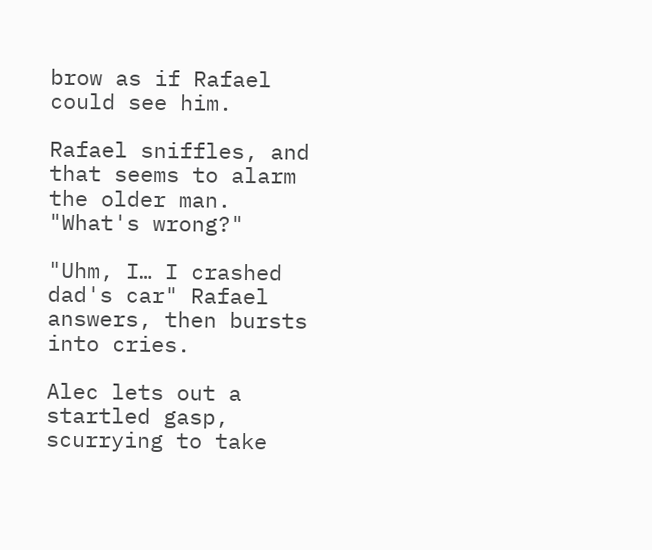brow as if Rafael could see him.

Rafael sniffles, and that seems to alarm the older man. "What's wrong?"

"Uhm, I… I crashed dad's car" Rafael answers, then bursts into cries.

Alec lets out a startled gasp, scurrying to take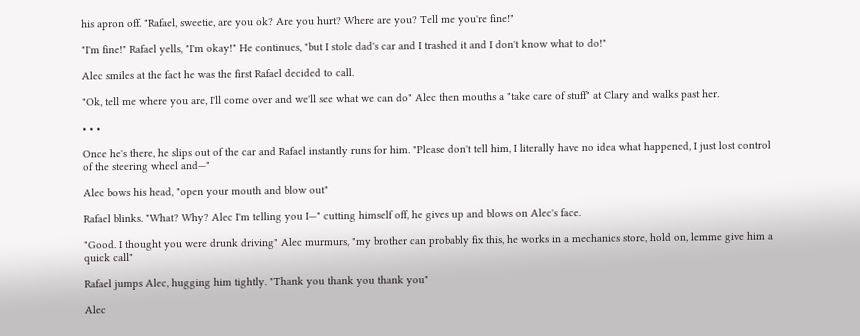his apron off. "Rafael, sweetie, are you ok? Are you hurt? Where are you? Tell me you're fine!"

"I'm fine!" Rafael yells, "I'm okay!" He continues, "but I stole dad's car and I trashed it and I don't know what to do!"

Alec smiles at the fact he was the first Rafael decided to call.

"Ok, tell me where you are, I'll come over and we'll see what we can do" Alec then mouths a "take care of stuff" at Clary and walks past her.

• • •

Once he's there, he slips out of the car and Rafael instantly runs for him. "Please don't tell him, I literally have no idea what happened, I just lost control of the steering wheel and—"

Alec bows his head, "open your mouth and blow out"

Rafael blinks. "What? Why? Alec I'm telling you I—" cutting himself off, he gives up and blows on Alec's face.

"Good. I thought you were drunk driving" Alec murmurs, "my brother can probably fix this, he works in a mechanics store, hold on, lemme give him a quick call"

Rafael jumps Alec, hugging him tightly. "Thank you thank you thank you"

Alec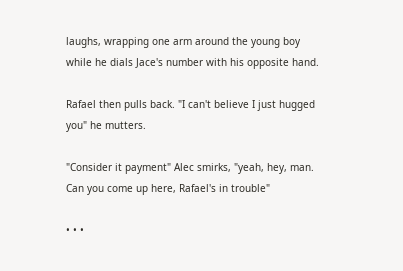laughs, wrapping one arm around the young boy while he dials Jace's number with his opposite hand.

Rafael then pulls back. "I can't believe I just hugged you" he mutters.

"Consider it payment" Alec smirks, "yeah, hey, man. Can you come up here, Rafael's in trouble"

• • •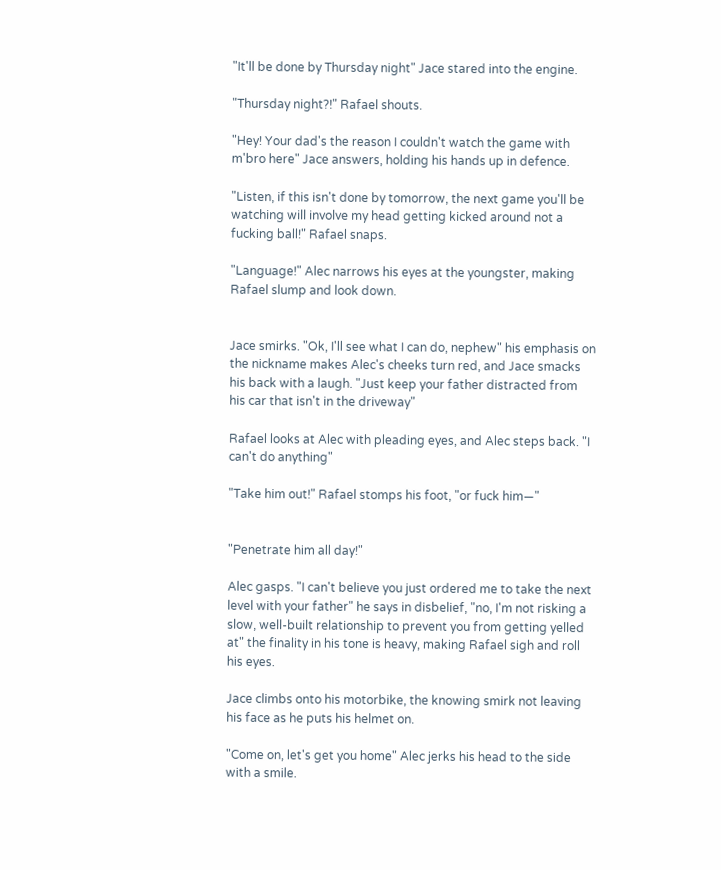"It'll be done by Thursday night" Jace stared into the engine.

"Thursday night?!" Rafael shouts.

"Hey! Your dad's the reason I couldn't watch the game with m'bro here" Jace answers, holding his hands up in defence.

"Listen, if this isn't done by tomorrow, the next game you'll be watching will involve my head getting kicked around not a fucking ball!" Rafael snaps.

"Language!" Alec narrows his eyes at the youngster, making Rafael slump and look down.


Jace smirks. "Ok, I'll see what I can do, nephew" his emphasis on the nickname makes Alec's cheeks turn red, and Jace smacks his back with a laugh. "Just keep your father distracted from his car that isn't in the driveway"

Rafael looks at Alec with pleading eyes, and Alec steps back. "I can't do anything"

"Take him out!" Rafael stomps his foot, "or fuck him—"


"Penetrate him all day!"

Alec gasps. "I can't believe you just ordered me to take the next level with your father" he says in disbelief, "no, I'm not risking a slow, well-built relationship to prevent you from getting yelled at" the finality in his tone is heavy, making Rafael sigh and roll his eyes.

Jace climbs onto his motorbike, the knowing smirk not leaving his face as he puts his helmet on.

"Come on, let's get you home" Alec jerks his head to the side with a smile.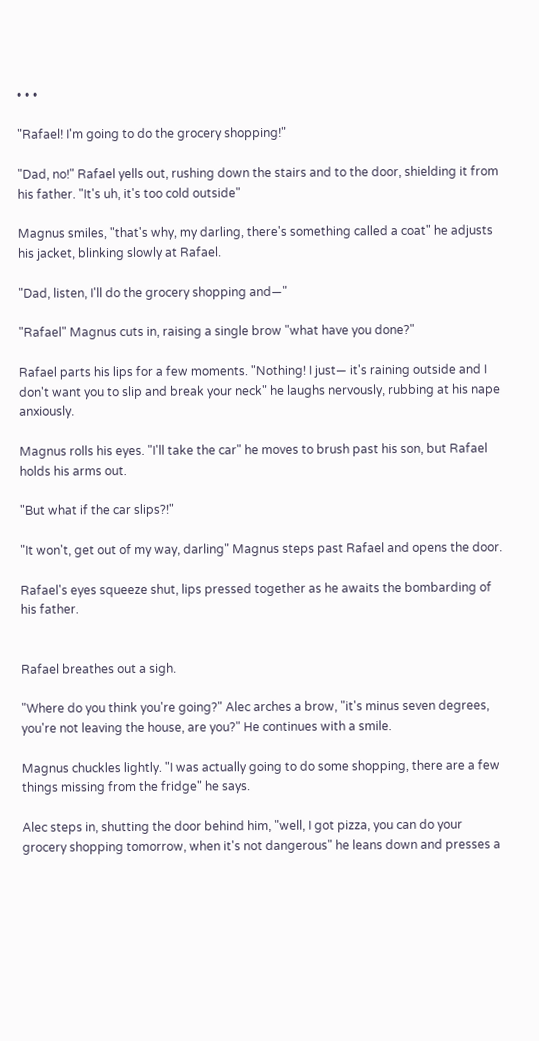• • •

"Rafael! I'm going to do the grocery shopping!"

"Dad, no!" Rafael yells out, rushing down the stairs and to the door, shielding it from his father. "It's uh, it's too cold outside"

Magnus smiles, "that's why, my darling, there's something called a coat" he adjusts his jacket, blinking slowly at Rafael.

"Dad, listen, I'll do the grocery shopping and—"

"Rafael" Magnus cuts in, raising a single brow "what have you done?"

Rafael parts his lips for a few moments. "Nothing! I just— it's raining outside and I don't want you to slip and break your neck" he laughs nervously, rubbing at his nape anxiously.

Magnus rolls his eyes. "I'll take the car" he moves to brush past his son, but Rafael holds his arms out.

"But what if the car slips?!"

"It won't, get out of my way, darling" Magnus steps past Rafael and opens the door.

Rafael's eyes squeeze shut, lips pressed together as he awaits the bombarding of his father.


Rafael breathes out a sigh.

"Where do you think you're going?" Alec arches a brow, "it's minus seven degrees, you're not leaving the house, are you?" He continues with a smile.

Magnus chuckles lightly. "I was actually going to do some shopping, there are a few things missing from the fridge" he says.

Alec steps in, shutting the door behind him, "well, I got pizza, you can do your grocery shopping tomorrow, when it's not dangerous" he leans down and presses a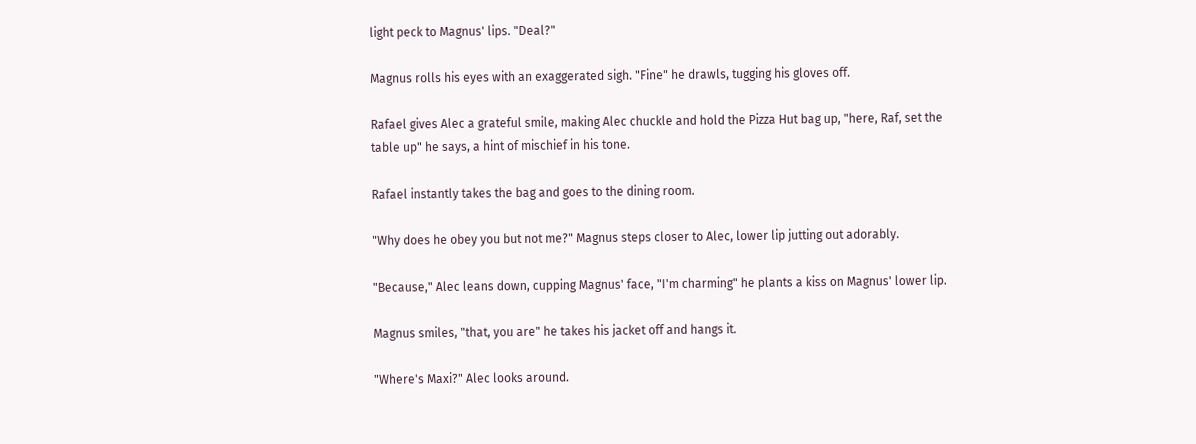light peck to Magnus' lips. "Deal?"

Magnus rolls his eyes with an exaggerated sigh. "Fine" he drawls, tugging his gloves off.

Rafael gives Alec a grateful smile, making Alec chuckle and hold the Pizza Hut bag up, "here, Raf, set the table up" he says, a hint of mischief in his tone.

Rafael instantly takes the bag and goes to the dining room.

"Why does he obey you but not me?" Magnus steps closer to Alec, lower lip jutting out adorably.

"Because," Alec leans down, cupping Magnus' face, "I'm charming" he plants a kiss on Magnus' lower lip.

Magnus smiles, "that, you are" he takes his jacket off and hangs it.

"Where's Maxi?" Alec looks around.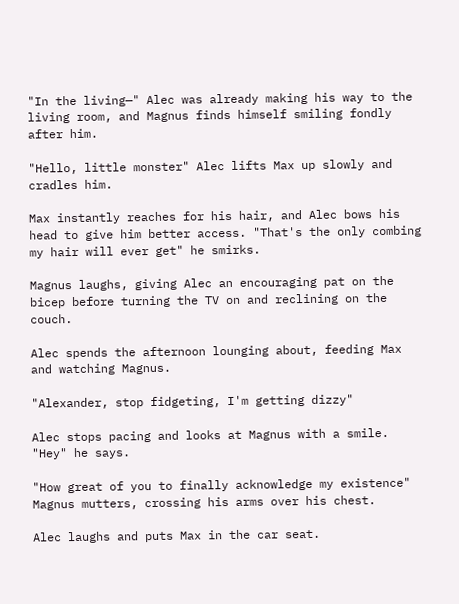"In the living—" Alec was already making his way to the living room, and Magnus finds himself smiling fondly after him.

"Hello, little monster" Alec lifts Max up slowly and cradles him.

Max instantly reaches for his hair, and Alec bows his head to give him better access. "That's the only combing my hair will ever get" he smirks.

Magnus laughs, giving Alec an encouraging pat on the bicep before turning the TV on and reclining on the couch.

Alec spends the afternoon lounging about, feeding Max and watching Magnus.

"Alexander, stop fidgeting, I'm getting dizzy"

Alec stops pacing and looks at Magnus with a smile. "Hey" he says.

"How great of you to finally acknowledge my existence" Magnus mutters, crossing his arms over his chest.

Alec laughs and puts Max in the car seat.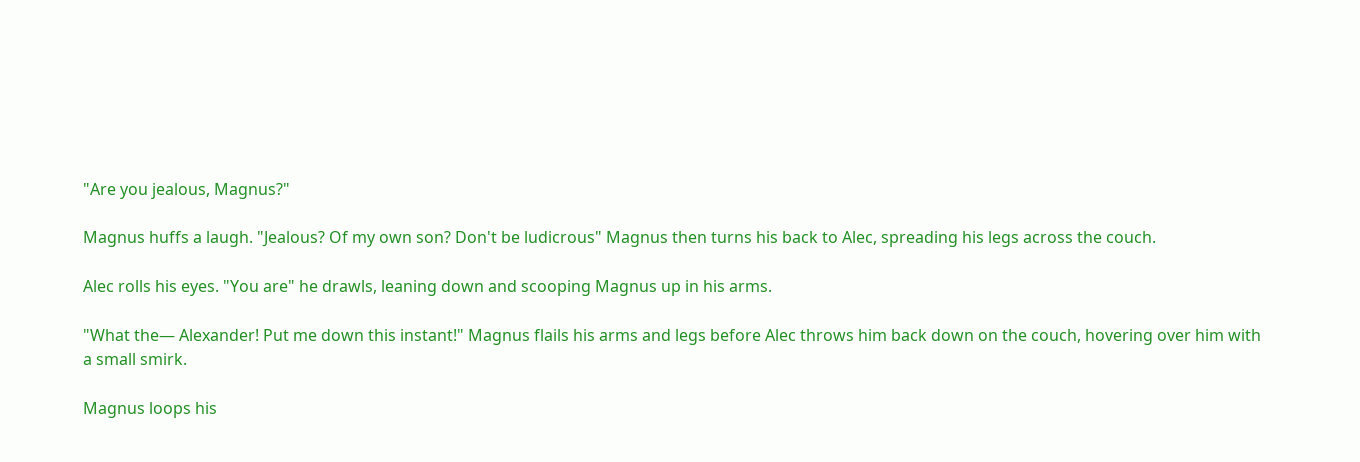"Are you jealous, Magnus?"

Magnus huffs a laugh. "Jealous? Of my own son? Don't be ludicrous" Magnus then turns his back to Alec, spreading his legs across the couch.

Alec rolls his eyes. "You are" he drawls, leaning down and scooping Magnus up in his arms.

"What the— Alexander! Put me down this instant!" Magnus flails his arms and legs before Alec throws him back down on the couch, hovering over him with a small smirk.

Magnus loops his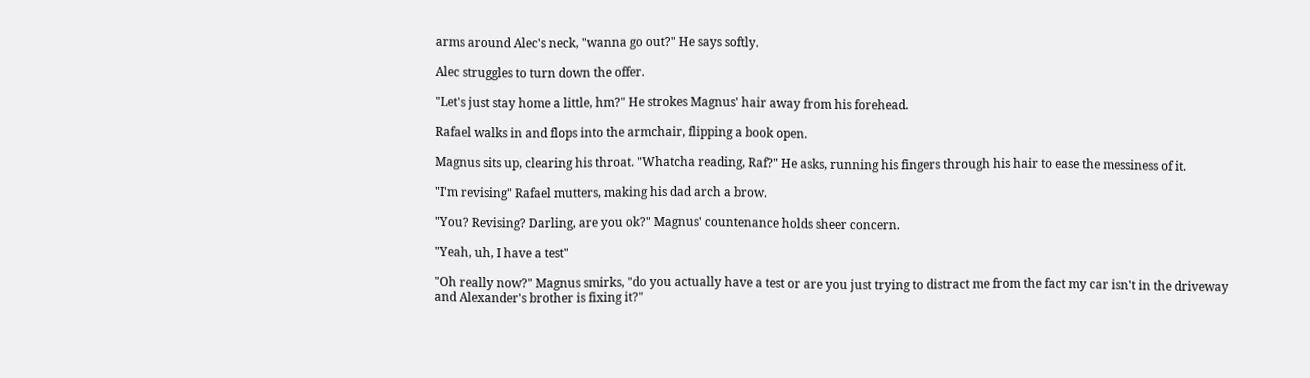arms around Alec's neck, "wanna go out?" He says softly.

Alec struggles to turn down the offer.

"Let's just stay home a little, hm?" He strokes Magnus' hair away from his forehead.

Rafael walks in and flops into the armchair, flipping a book open.

Magnus sits up, clearing his throat. "Whatcha reading, Raf?" He asks, running his fingers through his hair to ease the messiness of it.

"I'm revising" Rafael mutters, making his dad arch a brow.

"You? Revising? Darling, are you ok?" Magnus' countenance holds sheer concern.

"Yeah, uh, I have a test"

"Oh really now?" Magnus smirks, "do you actually have a test or are you just trying to distract me from the fact my car isn't in the driveway and Alexander's brother is fixing it?"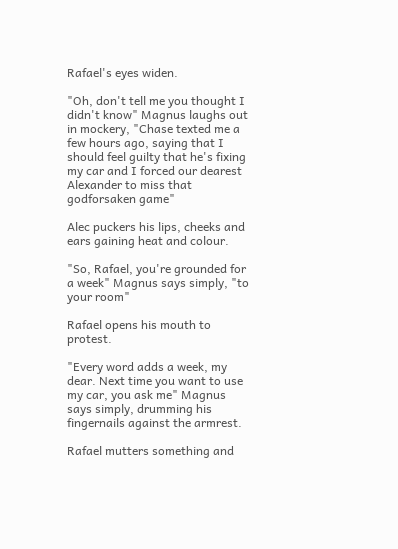Rafael's eyes widen.

"Oh, don't tell me you thought I didn't know" Magnus laughs out in mockery, "Chase texted me a few hours ago, saying that I should feel guilty that he's fixing my car and I forced our dearest Alexander to miss that godforsaken game"

Alec puckers his lips, cheeks and ears gaining heat and colour.

"So, Rafael, you're grounded for a week" Magnus says simply, "to your room"

Rafael opens his mouth to protest.

"Every word adds a week, my dear. Next time you want to use my car, you ask me" Magnus says simply, drumming his fingernails against the armrest.

Rafael mutters something and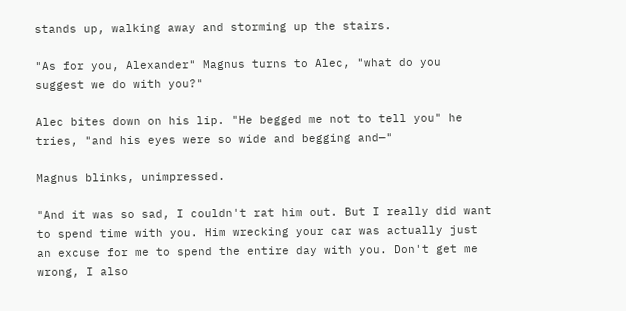stands up, walking away and storming up the stairs.

"As for you, Alexander" Magnus turns to Alec, "what do you suggest we do with you?"

Alec bites down on his lip. "He begged me not to tell you" he tries, "and his eyes were so wide and begging and—"

Magnus blinks, unimpressed.

"And it was so sad, I couldn't rat him out. But I really did want to spend time with you. Him wrecking your car was actually just an excuse for me to spend the entire day with you. Don't get me wrong, I also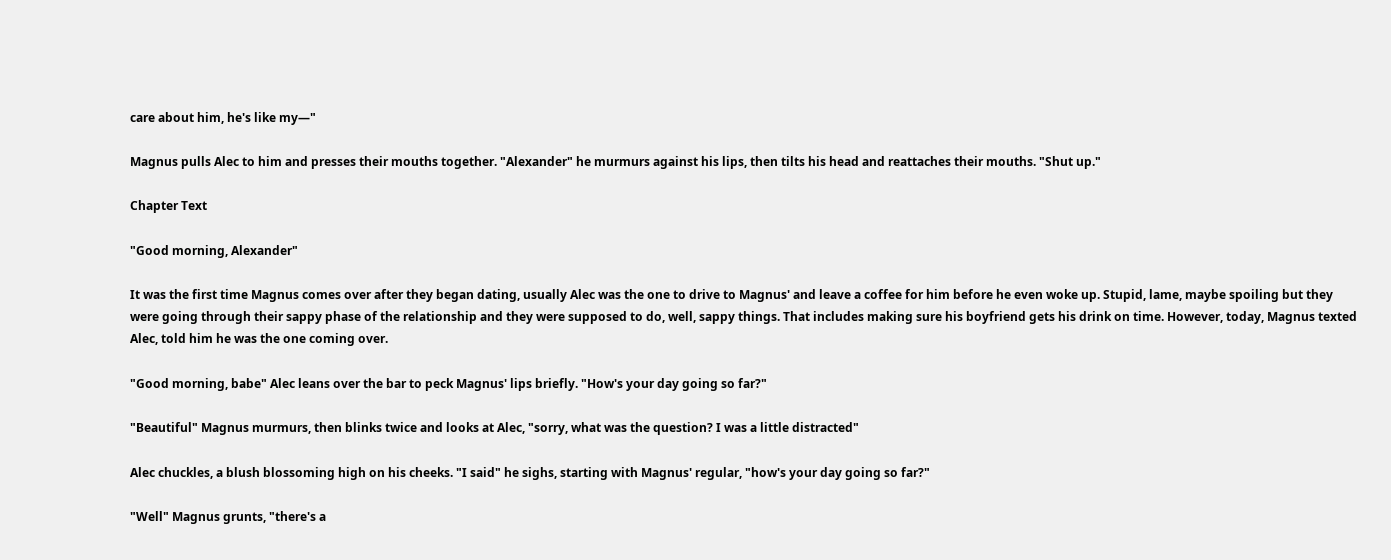care about him, he's like my—"

Magnus pulls Alec to him and presses their mouths together. "Alexander" he murmurs against his lips, then tilts his head and reattaches their mouths. "Shut up."

Chapter Text

"Good morning, Alexander"

It was the first time Magnus comes over after they began dating, usually Alec was the one to drive to Magnus' and leave a coffee for him before he even woke up. Stupid, lame, maybe spoiling but they were going through their sappy phase of the relationship and they were supposed to do, well, sappy things. That includes making sure his boyfriend gets his drink on time. However, today, Magnus texted Alec, told him he was the one coming over.

"Good morning, babe" Alec leans over the bar to peck Magnus' lips briefly. "How's your day going so far?"

"Beautiful" Magnus murmurs, then blinks twice and looks at Alec, "sorry, what was the question? I was a little distracted"

Alec chuckles, a blush blossoming high on his cheeks. "I said" he sighs, starting with Magnus' regular, "how's your day going so far?"

"Well" Magnus grunts, "there's a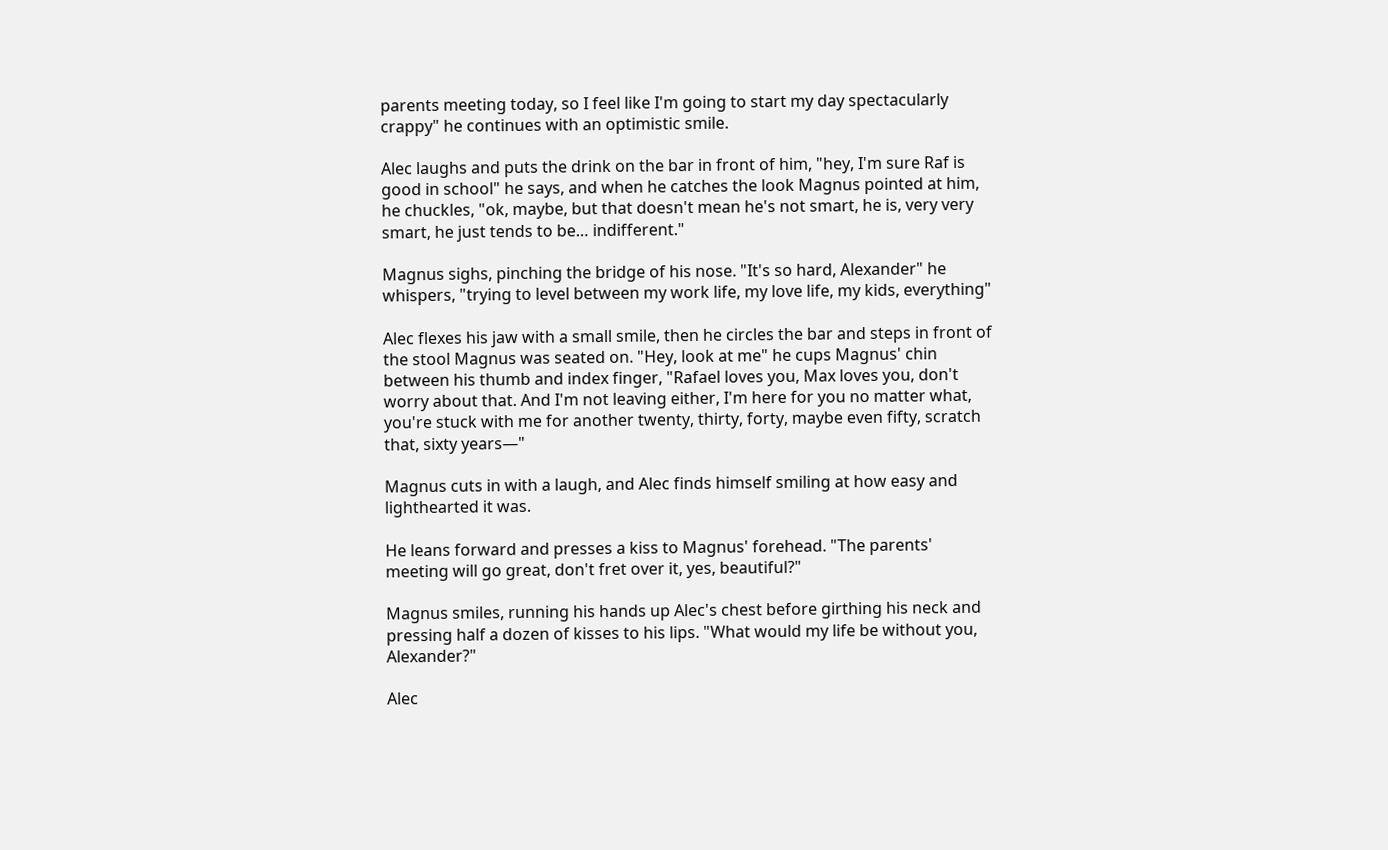parents meeting today, so I feel like I'm going to start my day spectacularly crappy" he continues with an optimistic smile.

Alec laughs and puts the drink on the bar in front of him, "hey, I'm sure Raf is good in school" he says, and when he catches the look Magnus pointed at him, he chuckles, "ok, maybe, but that doesn't mean he's not smart, he is, very very smart, he just tends to be… indifferent."

Magnus sighs, pinching the bridge of his nose. "It's so hard, Alexander" he whispers, "trying to level between my work life, my love life, my kids, everything"

Alec flexes his jaw with a small smile, then he circles the bar and steps in front of the stool Magnus was seated on. "Hey, look at me" he cups Magnus' chin between his thumb and index finger, "Rafael loves you, Max loves you, don't worry about that. And I'm not leaving either, I'm here for you no matter what, you're stuck with me for another twenty, thirty, forty, maybe even fifty, scratch that, sixty years—"

Magnus cuts in with a laugh, and Alec finds himself smiling at how easy and lighthearted it was.

He leans forward and presses a kiss to Magnus' forehead. "The parents' meeting will go great, don't fret over it, yes, beautiful?"

Magnus smiles, running his hands up Alec's chest before girthing his neck and pressing half a dozen of kisses to his lips. "What would my life be without you, Alexander?"

Alec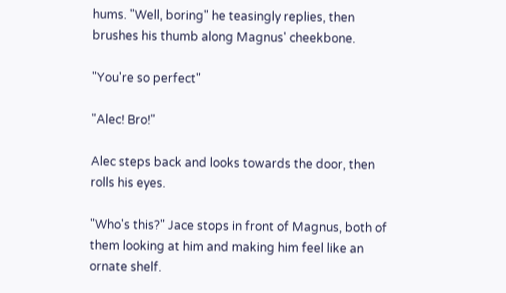hums. "Well, boring" he teasingly replies, then brushes his thumb along Magnus' cheekbone.

"You're so perfect"

"Alec! Bro!"

Alec steps back and looks towards the door, then rolls his eyes.

"Who's this?" Jace stops in front of Magnus, both of them looking at him and making him feel like an ornate shelf.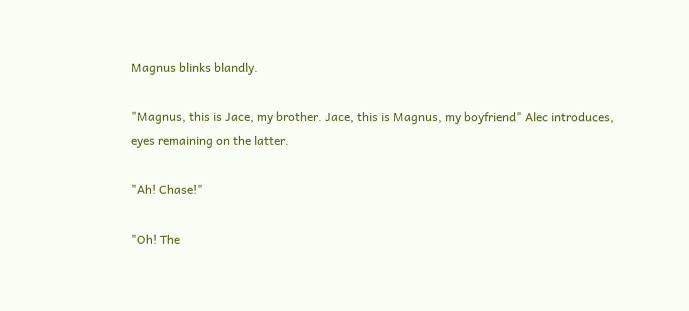Magnus blinks blandly.

"Magnus, this is Jace, my brother. Jace, this is Magnus, my boyfriend" Alec introduces, eyes remaining on the latter.

"Ah! Chase!"

"Oh! The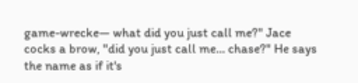game-wrecke— what did you just call me?" Jace cocks a brow, "did you just call me… chase?" He says the name as if it's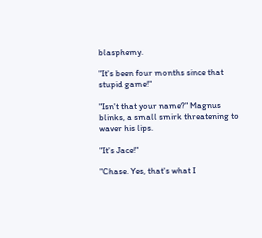blasphemy.

"It's been four months since that stupid game!"

"Isn't that your name?" Magnus blinks, a small smirk threatening to waver his lips.

"It's Jace!"

"Chase. Yes, that's what I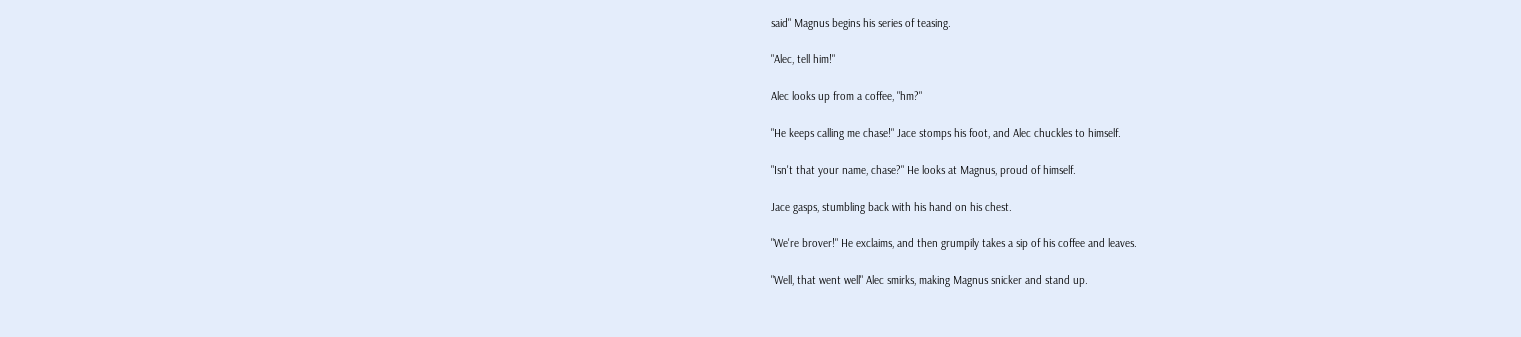said" Magnus begins his series of teasing.

"Alec, tell him!"

Alec looks up from a coffee, "hm?"

"He keeps calling me chase!" Jace stomps his foot, and Alec chuckles to himself.

"Isn't that your name, chase?" He looks at Magnus, proud of himself.

Jace gasps, stumbling back with his hand on his chest.

"We're brover!" He exclaims, and then grumpily takes a sip of his coffee and leaves.

"Well, that went well" Alec smirks, making Magnus snicker and stand up.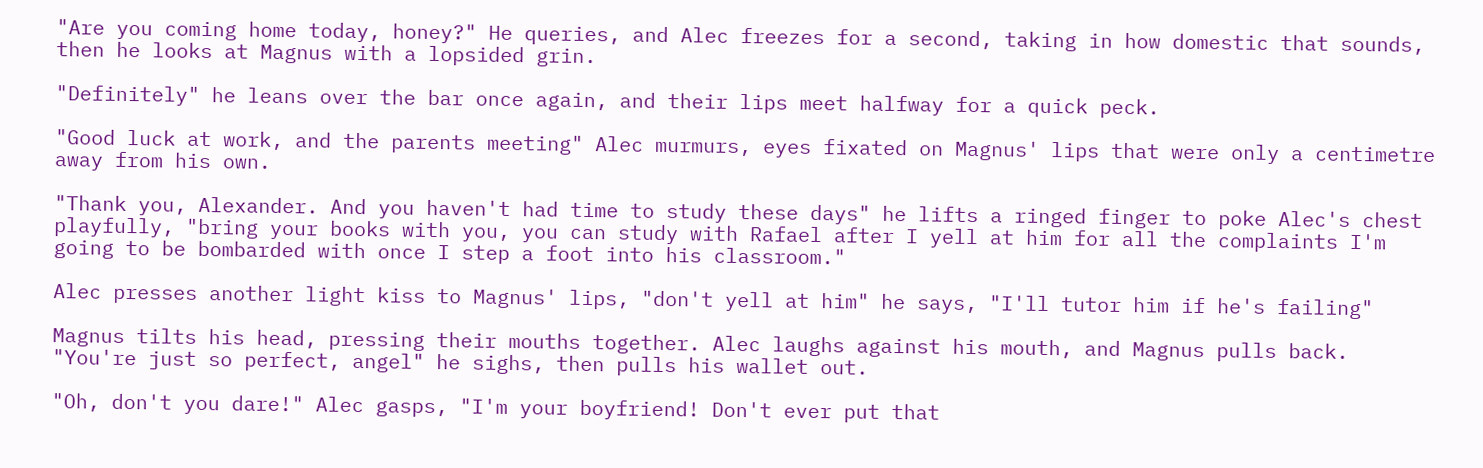"Are you coming home today, honey?" He queries, and Alec freezes for a second, taking in how domestic that sounds, then he looks at Magnus with a lopsided grin.

"Definitely" he leans over the bar once again, and their lips meet halfway for a quick peck.

"Good luck at work, and the parents meeting" Alec murmurs, eyes fixated on Magnus' lips that were only a centimetre away from his own.

"Thank you, Alexander. And you haven't had time to study these days" he lifts a ringed finger to poke Alec's chest playfully, "bring your books with you, you can study with Rafael after I yell at him for all the complaints I'm going to be bombarded with once I step a foot into his classroom."

Alec presses another light kiss to Magnus' lips, "don't yell at him" he says, "I'll tutor him if he's failing"

Magnus tilts his head, pressing their mouths together. Alec laughs against his mouth, and Magnus pulls back. "You're just so perfect, angel" he sighs, then pulls his wallet out.

"Oh, don't you dare!" Alec gasps, "I'm your boyfriend! Don't ever put that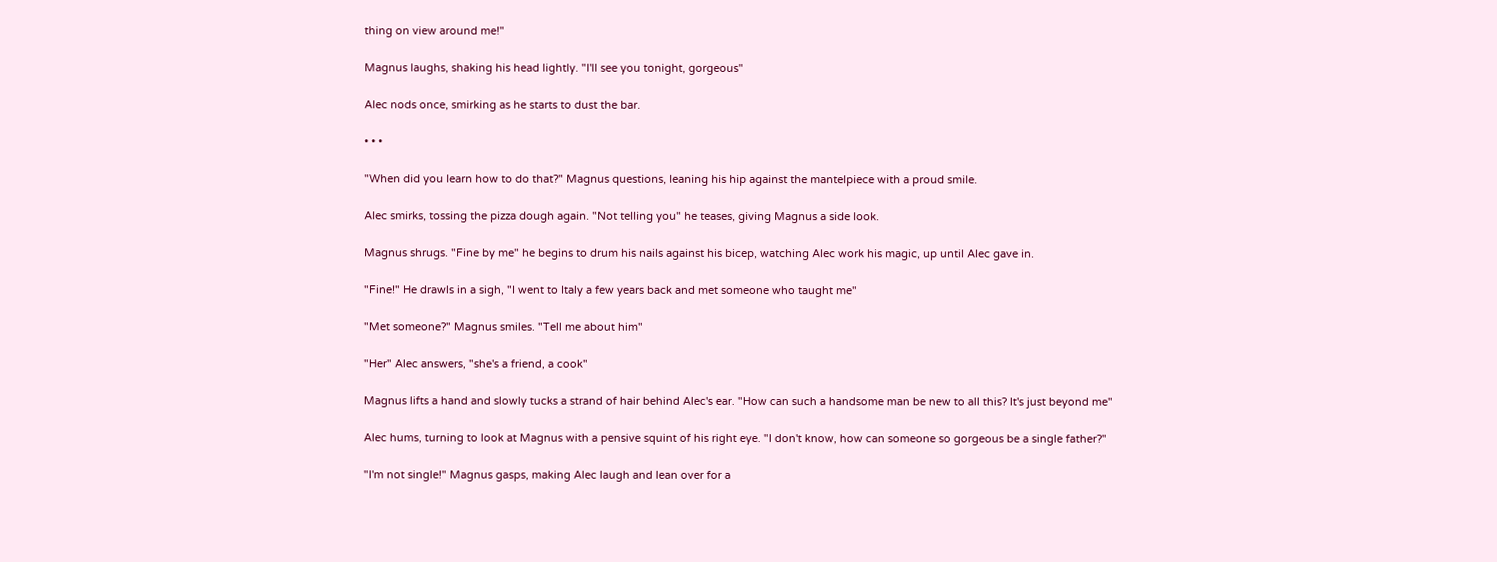thing on view around me!"

Magnus laughs, shaking his head lightly. "I'll see you tonight, gorgeous"

Alec nods once, smirking as he starts to dust the bar.

• • •

"When did you learn how to do that?" Magnus questions, leaning his hip against the mantelpiece with a proud smile.

Alec smirks, tossing the pizza dough again. "Not telling you" he teases, giving Magnus a side look.

Magnus shrugs. "Fine by me" he begins to drum his nails against his bicep, watching Alec work his magic, up until Alec gave in.

"Fine!" He drawls in a sigh, "I went to Italy a few years back and met someone who taught me"

"Met someone?" Magnus smiles. "Tell me about him"

"Her" Alec answers, "she's a friend, a cook"

Magnus lifts a hand and slowly tucks a strand of hair behind Alec's ear. "How can such a handsome man be new to all this? It's just beyond me"

Alec hums, turning to look at Magnus with a pensive squint of his right eye. "I don't know, how can someone so gorgeous be a single father?"

"I'm not single!" Magnus gasps, making Alec laugh and lean over for a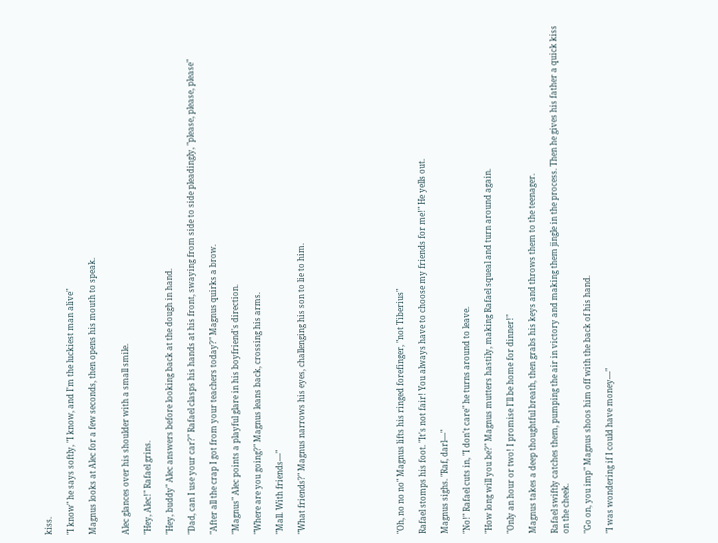kiss.

"I know" he says softly, "I know, and I'm the luckiest man alive"

Magnus looks at Alec for a few seconds, then opens his mouth to speak.


Alec glances over his shoulder with a small smile.

"Hey, Alec!" Rafael grins.

"Hey, buddy" Alec answers before looking back at the dough in hand.

"Dad, can I use your car?" Rafael clasps his hands at his front, swaying from side to side pleadingly, "please, please, please"

"After all the crap I got from your teachers today?" Magnus quirks a brow.

"Magnus" Alec points a playful glare in his boyfriend's direction.

"Where are you going?" Magnus leans back, crossing his arms.

"Mall. With friends—"

"What friends?" Magnus narrows his eyes, challenging his son to lie to him.








"Oh, no no no" Magnus lifts his ringed forefinger, "not Tiberius"

Rafael stomps his foot. "It's not fair! You always have to choose my friends for me!" He yells out.

Magnus sighs. "Raf, darl—"

"No!" Rafael cuts in, "I don't care" he turns around to leave.

"How long will you be?" Magnus mutters hastily, making Rafael squeal and turn around again.

"Only an hour or two! I promise I'll be home for dinner!"

Magnus takes a deep thoughtful breath, then grabs his keys and throws them to the teenager.

Rafael swiftly catches them, pumping the air in victory and making them jingle in the process. Then he gives his father a quick kiss on the cheek.

"Go on, you imp" Magnus shoos him off with the back of his hand.

"I was wondering if I could have money—"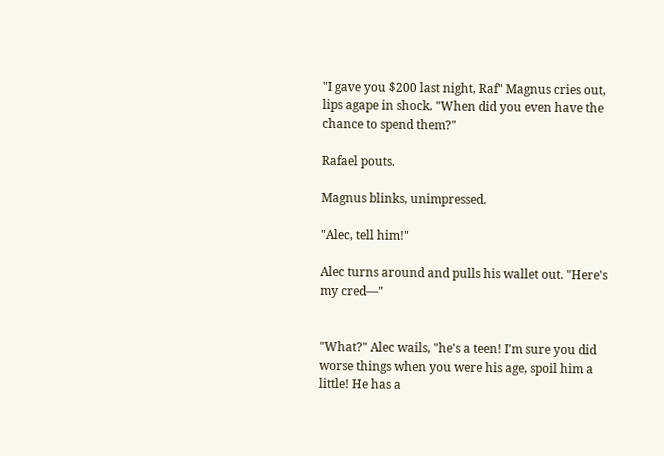"I gave you $200 last night, Raf" Magnus cries out, lips agape in shock. "When did you even have the chance to spend them?"

Rafael pouts.

Magnus blinks, unimpressed.

"Alec, tell him!"

Alec turns around and pulls his wallet out. "Here's my cred—"


"What?" Alec wails, "he's a teen! I'm sure you did worse things when you were his age, spoil him a little! He has a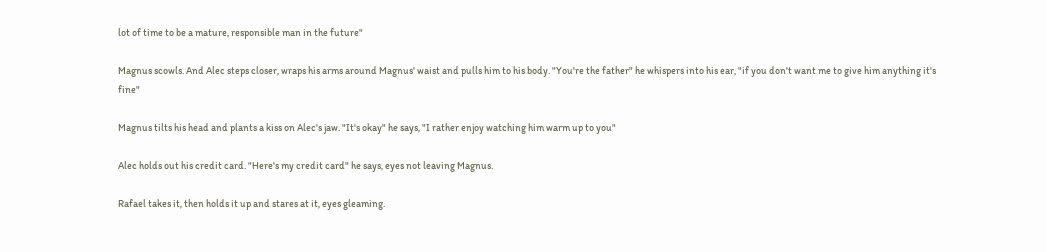lot of time to be a mature, responsible man in the future"

Magnus scowls. And Alec steps closer, wraps his arms around Magnus' waist and pulls him to his body. "You're the father" he whispers into his ear, "if you don't want me to give him anything it's fine"

Magnus tilts his head and plants a kiss on Alec's jaw. "It's okay" he says, "I rather enjoy watching him warm up to you"

Alec holds out his credit card. "Here's my credit card" he says, eyes not leaving Magnus.

Rafael takes it, then holds it up and stares at it, eyes gleaming.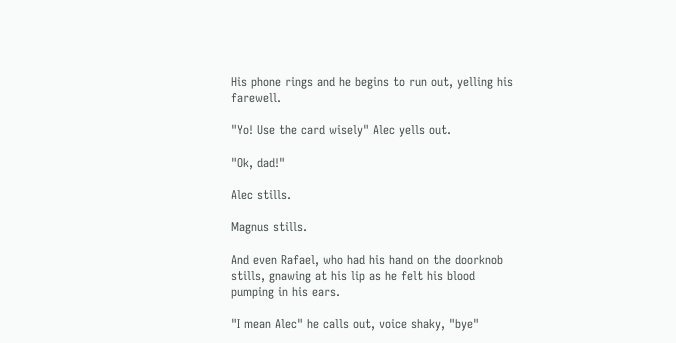His phone rings and he begins to run out, yelling his farewell.

"Yo! Use the card wisely" Alec yells out.

"Ok, dad!"

Alec stills.

Magnus stills.

And even Rafael, who had his hand on the doorknob stills, gnawing at his lip as he felt his blood pumping in his ears.

"I mean Alec" he calls out, voice shaky, "bye"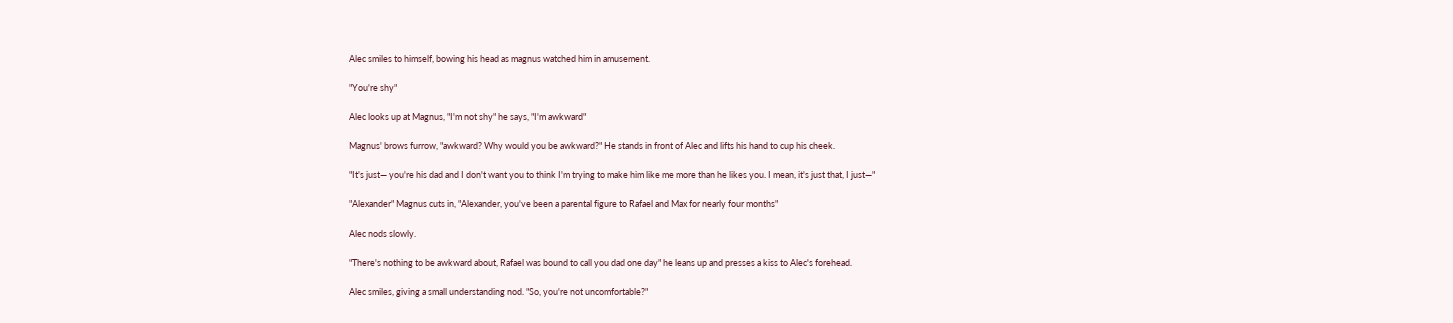Alec smiles to himself, bowing his head as magnus watched him in amusement.

"You're shy"

Alec looks up at Magnus, "I'm not shy" he says, "I'm awkward"

Magnus' brows furrow, "awkward? Why would you be awkward?" He stands in front of Alec and lifts his hand to cup his cheek.

"It's just— you're his dad and I don't want you to think I'm trying to make him like me more than he likes you. I mean, it's just that, I just—"

"Alexander" Magnus cuts in, "Alexander, you've been a parental figure to Rafael and Max for nearly four months"

Alec nods slowly.

"There's nothing to be awkward about, Rafael was bound to call you dad one day" he leans up and presses a kiss to Alec's forehead.

Alec smiles, giving a small understanding nod. "So, you're not uncomfortable?"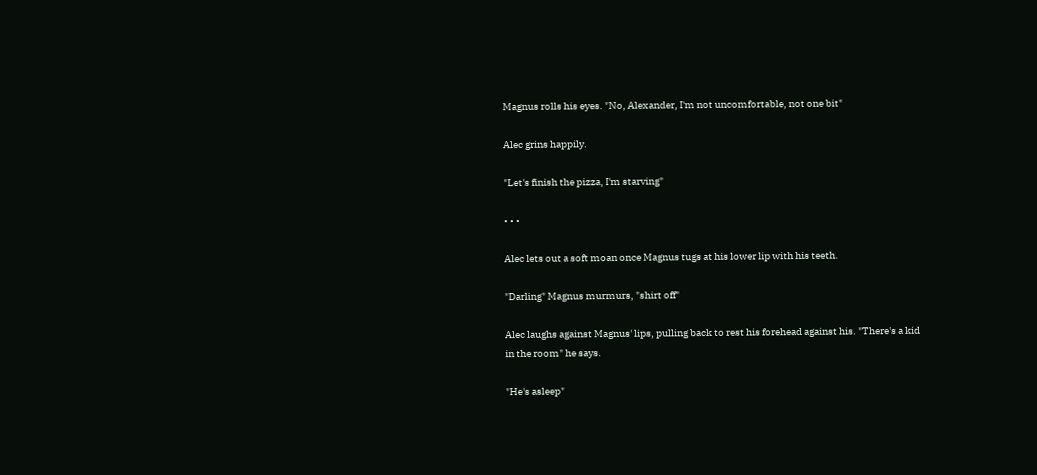Magnus rolls his eyes. "No, Alexander, I'm not uncomfortable, not one bit"

Alec grins happily.

"Let's finish the pizza, I'm starving"

• • •

Alec lets out a soft moan once Magnus tugs at his lower lip with his teeth.

"Darling" Magnus murmurs, "shirt off"

Alec laughs against Magnus' lips, pulling back to rest his forehead against his. "There's a kid in the room" he says.

"He's asleep"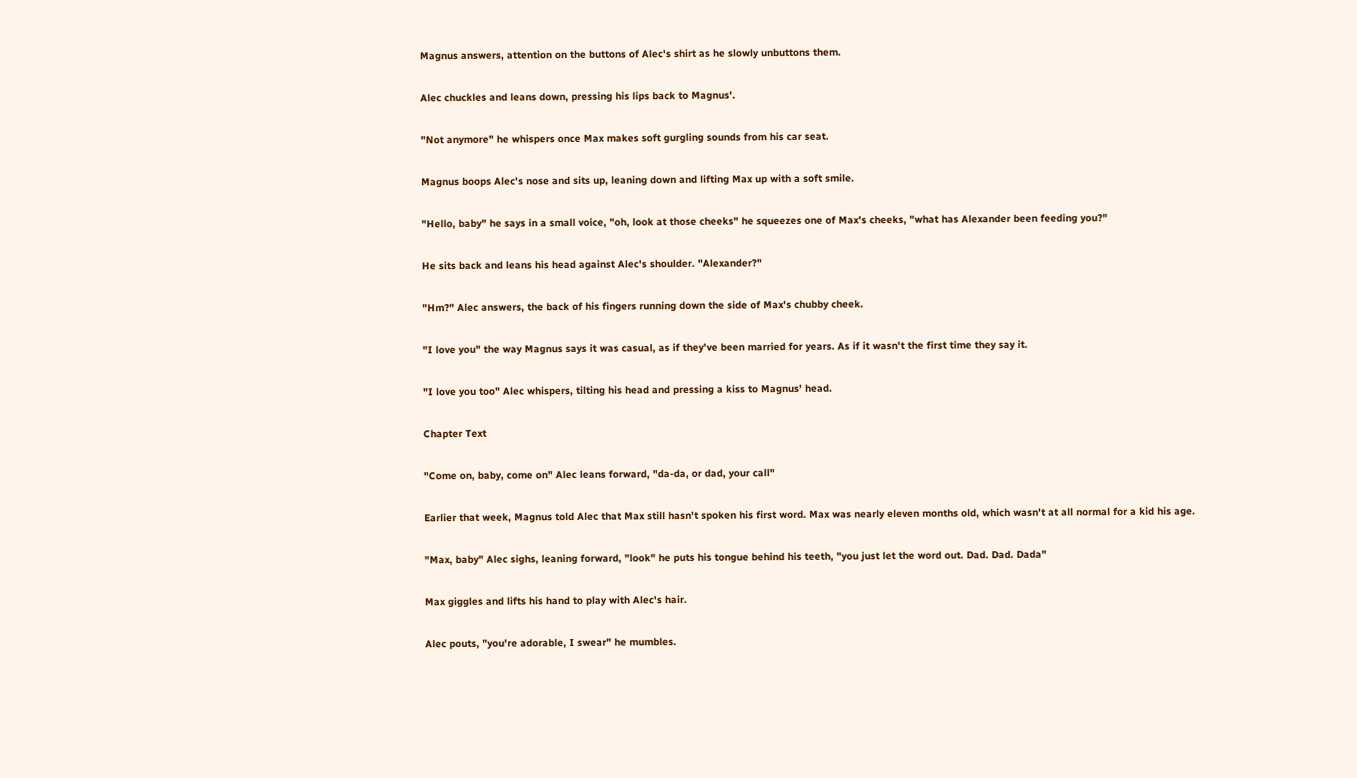Magnus answers, attention on the buttons of Alec's shirt as he slowly unbuttons them.

Alec chuckles and leans down, pressing his lips back to Magnus'.

"Not anymore" he whispers once Max makes soft gurgling sounds from his car seat.

Magnus boops Alec's nose and sits up, leaning down and lifting Max up with a soft smile.

"Hello, baby" he says in a small voice, "oh, look at those cheeks" he squeezes one of Max's cheeks, "what has Alexander been feeding you?"

He sits back and leans his head against Alec's shoulder. "Alexander?"

"Hm?" Alec answers, the back of his fingers running down the side of Max's chubby cheek.

"I love you" the way Magnus says it was casual, as if they've been married for years. As if it wasn't the first time they say it.

"I love you too" Alec whispers, tilting his head and pressing a kiss to Magnus' head.

Chapter Text

"Come on, baby, come on" Alec leans forward, "da-da, or dad, your call"

Earlier that week, Magnus told Alec that Max still hasn't spoken his first word. Max was nearly eleven months old, which wasn't at all normal for a kid his age.

"Max, baby" Alec sighs, leaning forward, "look" he puts his tongue behind his teeth, "you just let the word out. Dad. Dad. Dada"

Max giggles and lifts his hand to play with Alec's hair.

Alec pouts, "you're adorable, I swear" he mumbles.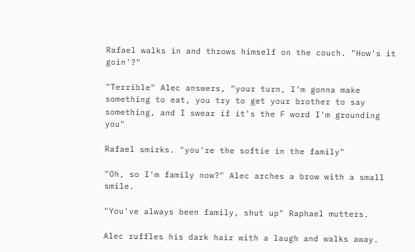Rafael walks in and throws himself on the couch. "How's it goin'?"

"Terrible" Alec answers, "your turn, I'm gonna make something to eat, you try to get your brother to say something, and I swear if it's the F word I'm grounding you"

Rafael smirks. "you're the softie in the family"

"Oh, so I'm family now?" Alec arches a brow with a small smile.

"You've always been family, shut up" Raphael mutters.

Alec ruffles his dark hair with a laugh and walks away.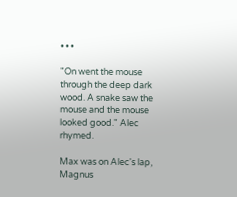• • •

"On went the mouse through the deep dark wood. A snake saw the mouse and the mouse looked good." Alec rhymed.

Max was on Alec's lap, Magnus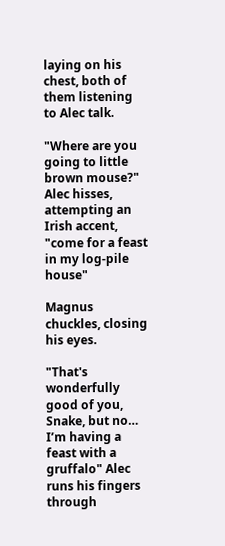laying on his chest, both of them listening to Alec talk.

"Where are you going to little brown mouse?" Alec hisses, attempting an Irish accent, "come for a feast in my log-pile house"

Magnus chuckles, closing his eyes.

"That's wonderfully good of you, Snake, but no… I’m having a feast with a gruffalo" Alec runs his fingers through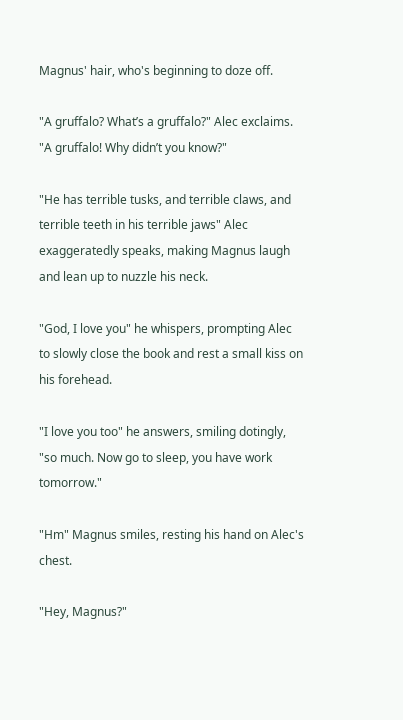Magnus' hair, who's beginning to doze off.

"A gruffalo? What’s a gruffalo?" Alec exclaims. "A gruffalo! Why didn’t you know?"

"He has terrible tusks, and terrible claws, and terrible teeth in his terrible jaws" Alec exaggeratedly speaks, making Magnus laugh and lean up to nuzzle his neck.

"God, I love you" he whispers, prompting Alec to slowly close the book and rest a small kiss on his forehead.

"I love you too" he answers, smiling dotingly, "so much. Now go to sleep, you have work tomorrow."

"Hm" Magnus smiles, resting his hand on Alec's chest.

"Hey, Magnus?"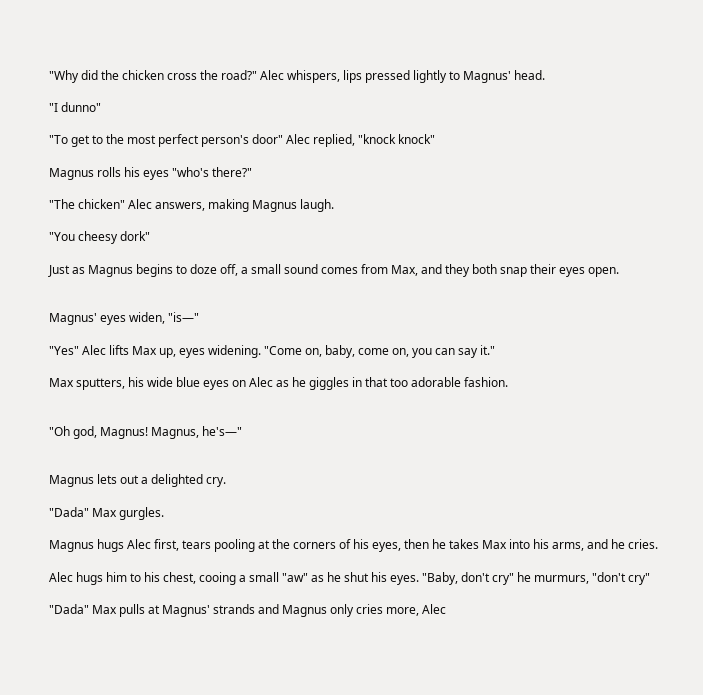"Why did the chicken cross the road?" Alec whispers, lips pressed lightly to Magnus' head.

"I dunno"

"To get to the most perfect person's door" Alec replied, "knock knock"

Magnus rolls his eyes "who's there?"

"The chicken" Alec answers, making Magnus laugh.

"You cheesy dork"

Just as Magnus begins to doze off, a small sound comes from Max, and they both snap their eyes open.


Magnus' eyes widen, "is—"

"Yes" Alec lifts Max up, eyes widening. "Come on, baby, come on, you can say it."

Max sputters, his wide blue eyes on Alec as he giggles in that too adorable fashion.


"Oh god, Magnus! Magnus, he's—"


Magnus lets out a delighted cry.

"Dada" Max gurgles.

Magnus hugs Alec first, tears pooling at the corners of his eyes, then he takes Max into his arms, and he cries.

Alec hugs him to his chest, cooing a small "aw" as he shut his eyes. "Baby, don't cry" he murmurs, "don't cry"

"Dada" Max pulls at Magnus' strands and Magnus only cries more, Alec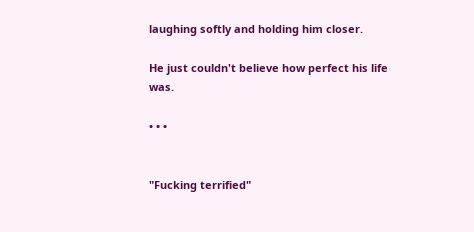laughing softly and holding him closer.

He just couldn't believe how perfect his life was.

• • •


"Fucking terrified"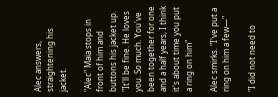Alec answers, straightening his jacket.

"Alec" Maia stops in front of him and buttons his jacket up. "It'll be fine. He loves you. So much. You've been together for one and a half years, I think it's about time you put a ring on him"

Alec smirks. "I've put a ring on him a few—"

"I did not need to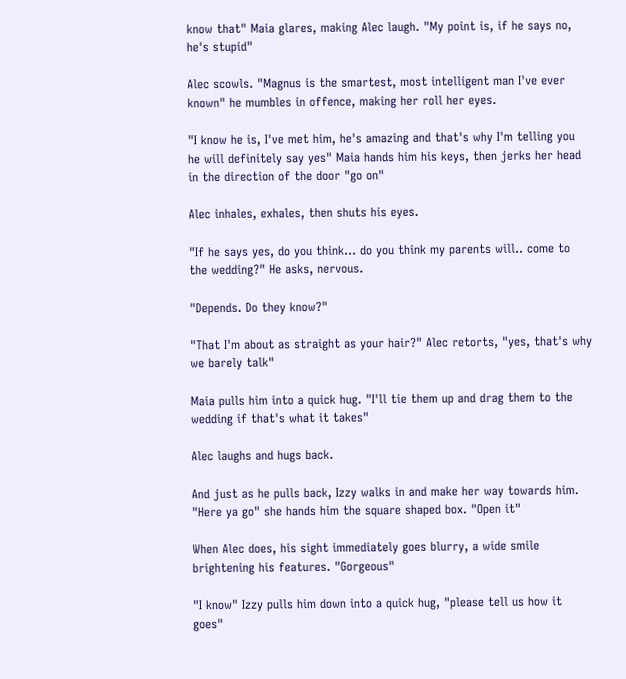know that" Maia glares, making Alec laugh. "My point is, if he says no, he's stupid"

Alec scowls. "Magnus is the smartest, most intelligent man I've ever known" he mumbles in offence, making her roll her eyes.

"I know he is, I've met him, he's amazing and that's why I'm telling you he will definitely say yes" Maia hands him his keys, then jerks her head in the direction of the door "go on"

Alec inhales, exhales, then shuts his eyes.

"If he says yes, do you think… do you think my parents will.. come to the wedding?" He asks, nervous.

"Depends. Do they know?"

"That I'm about as straight as your hair?" Alec retorts, "yes, that's why we barely talk"

Maia pulls him into a quick hug. "I'll tie them up and drag them to the wedding if that's what it takes"

Alec laughs and hugs back.

And just as he pulls back, Izzy walks in and make her way towards him. "Here ya go" she hands him the square shaped box. "Open it"

When Alec does, his sight immediately goes blurry, a wide smile brightening his features. "Gorgeous"

"I know" Izzy pulls him down into a quick hug, "please tell us how it goes"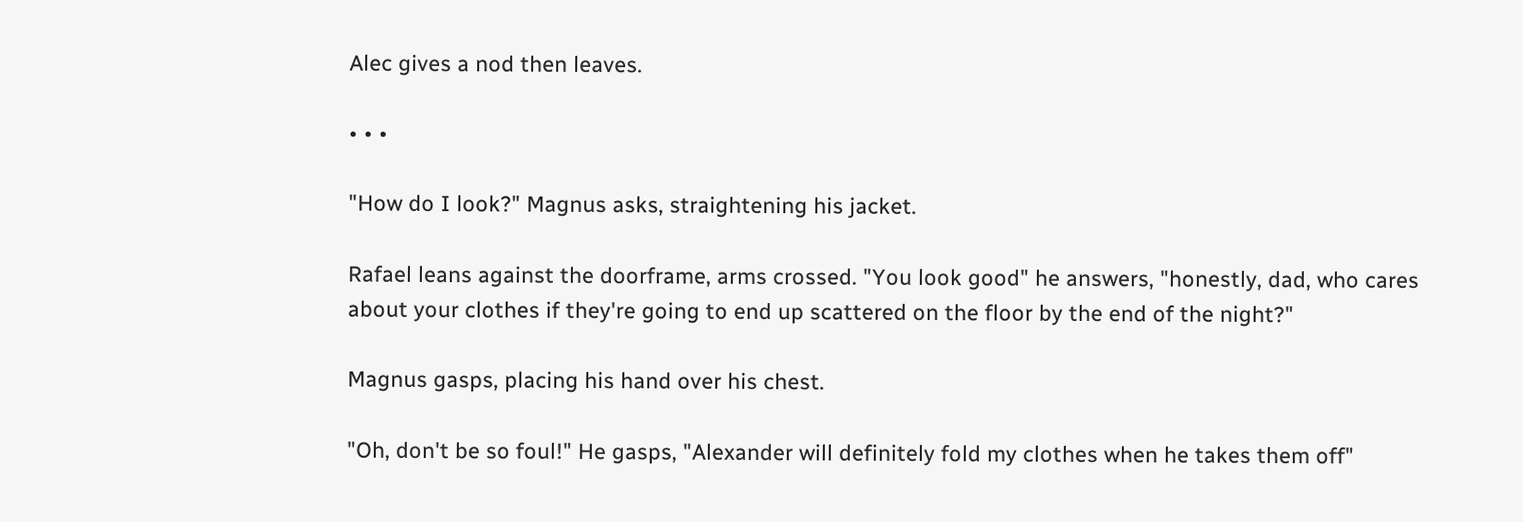Alec gives a nod then leaves.

• • •

"How do I look?" Magnus asks, straightening his jacket.

Rafael leans against the doorframe, arms crossed. "You look good" he answers, "honestly, dad, who cares about your clothes if they're going to end up scattered on the floor by the end of the night?"

Magnus gasps, placing his hand over his chest.

"Oh, don't be so foul!" He gasps, "Alexander will definitely fold my clothes when he takes them off"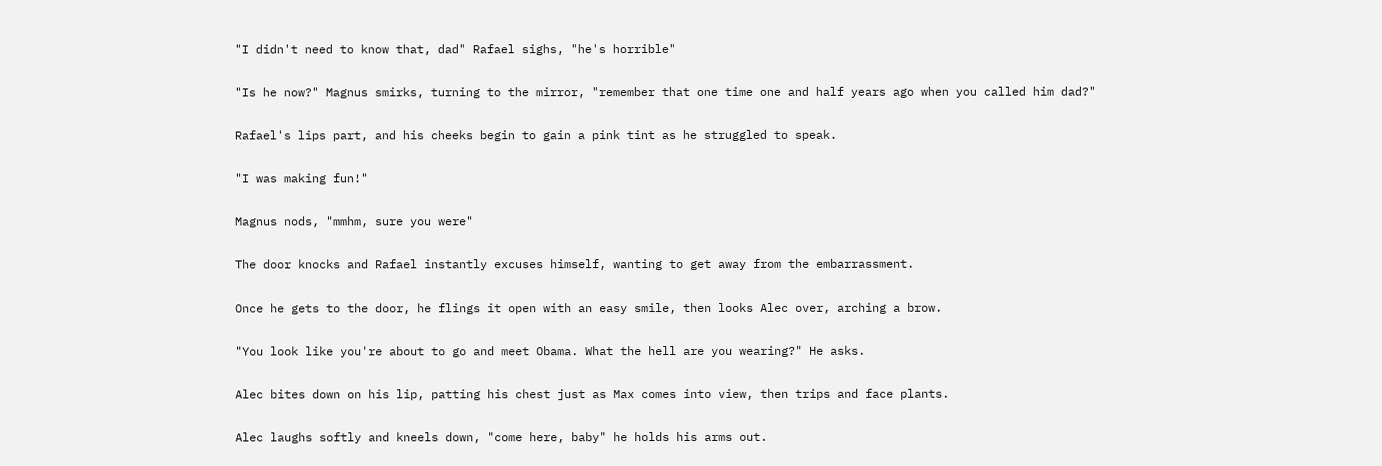"I didn't need to know that, dad" Rafael sighs, "he's horrible"

"Is he now?" Magnus smirks, turning to the mirror, "remember that one time one and half years ago when you called him dad?"

Rafael's lips part, and his cheeks begin to gain a pink tint as he struggled to speak.

"I was making fun!"

Magnus nods, "mmhm, sure you were"

The door knocks and Rafael instantly excuses himself, wanting to get away from the embarrassment.

Once he gets to the door, he flings it open with an easy smile, then looks Alec over, arching a brow.

"You look like you're about to go and meet Obama. What the hell are you wearing?" He asks.

Alec bites down on his lip, patting his chest just as Max comes into view, then trips and face plants.

Alec laughs softly and kneels down, "come here, baby" he holds his arms out.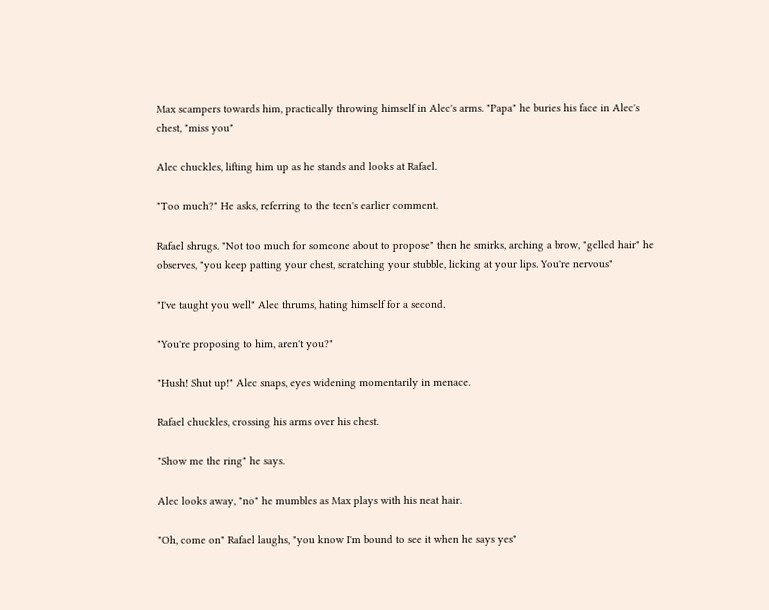Max scampers towards him, practically throwing himself in Alec's arms. "Papa" he buries his face in Alec's chest, "miss you"

Alec chuckles, lifting him up as he stands and looks at Rafael.

"Too much?" He asks, referring to the teen's earlier comment.

Rafael shrugs. "Not too much for someone about to propose" then he smirks, arching a brow, "gelled hair" he observes, "you keep patting your chest, scratching your stubble, licking at your lips. You're nervous"

"I've taught you well" Alec thrums, hating himself for a second.

"You're proposing to him, aren't you?"

"Hush! Shut up!" Alec snaps, eyes widening momentarily in menace.

Rafael chuckles, crossing his arms over his chest.

"Show me the ring" he says.

Alec looks away, "no" he mumbles as Max plays with his neat hair.

"Oh, come on" Rafael laughs, "you know I'm bound to see it when he says yes"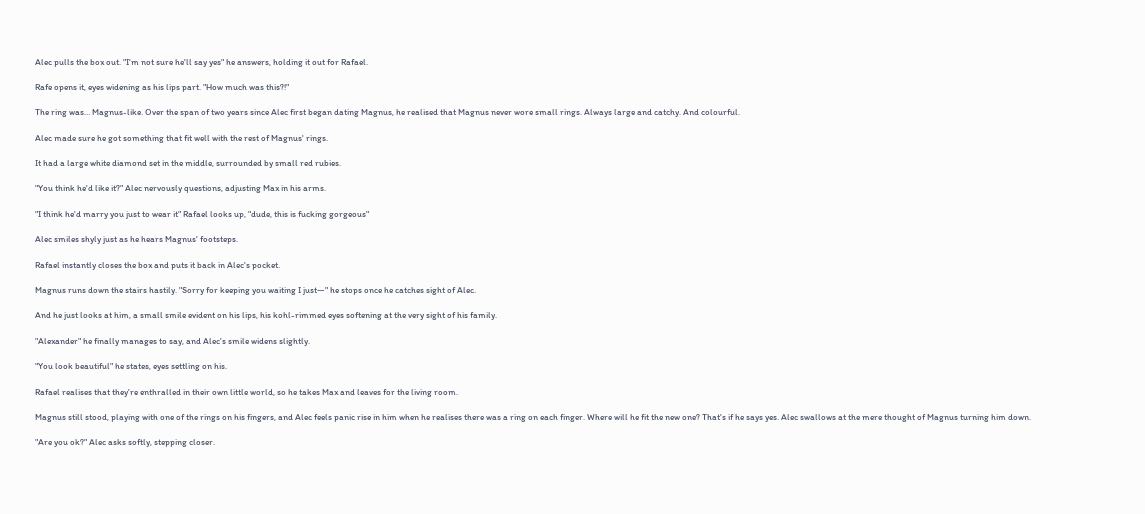Alec pulls the box out. "I'm not sure he'll say yes" he answers, holding it out for Rafael.

Rafe opens it, eyes widening as his lips part. "How much was this?!"

The ring was… Magnus-like. Over the span of two years since Alec first began dating Magnus, he realised that Magnus never wore small rings. Always large and catchy. And colourful.

Alec made sure he got something that fit well with the rest of Magnus' rings.

It had a large white diamond set in the middle, surrounded by small red rubies.

"You think he'd like it?" Alec nervously questions, adjusting Max in his arms.

"I think he'd marry you just to wear it" Rafael looks up, "dude, this is fucking gorgeous"

Alec smiles shyly just as he hears Magnus' footsteps.

Rafael instantly closes the box and puts it back in Alec's pocket.

Magnus runs down the stairs hastily. "Sorry for keeping you waiting I just—" he stops once he catches sight of Alec.

And he just looks at him, a small smile evident on his lips, his kohl-rimmed eyes softening at the very sight of his family.

"Alexander" he finally manages to say, and Alec's smile widens slightly.

"You look beautiful" he states, eyes settling on his.

Rafael realises that they're enthralled in their own little world, so he takes Max and leaves for the living room.

Magnus still stood, playing with one of the rings on his fingers, and Alec feels panic rise in him when he realises there was a ring on each finger. Where will he fit the new one? That's if he says yes. Alec swallows at the mere thought of Magnus turning him down.

"Are you ok?" Alec asks softly, stepping closer.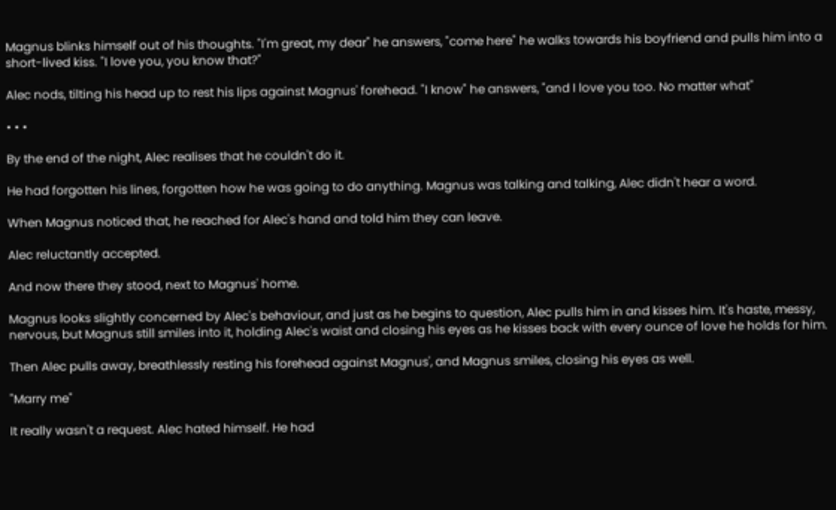Magnus blinks himself out of his thoughts. "I'm great, my dear" he answers, "come here" he walks towards his boyfriend and pulls him into a short-lived kiss. "I love you, you know that?"

Alec nods, tilting his head up to rest his lips against Magnus' forehead. "I know" he answers, "and I love you too. No matter what"

• • •

By the end of the night, Alec realises that he couldn't do it.

He had forgotten his lines, forgotten how he was going to do anything. Magnus was talking and talking, Alec didn't hear a word.

When Magnus noticed that, he reached for Alec's hand and told him they can leave.

Alec reluctantly accepted.

And now there they stood, next to Magnus' home.

Magnus looks slightly concerned by Alec's behaviour, and just as he begins to question, Alec pulls him in and kisses him. It's haste, messy, nervous, but Magnus still smiles into it, holding Alec's waist and closing his eyes as he kisses back with every ounce of love he holds for him.

Then Alec pulls away, breathlessly resting his forehead against Magnus', and Magnus smiles, closing his eyes as well.

"Marry me"

It really wasn't a request. Alec hated himself. He had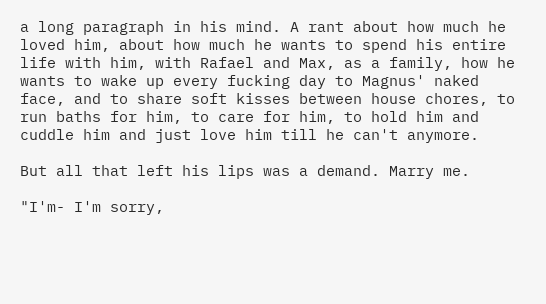a long paragraph in his mind. A rant about how much he loved him, about how much he wants to spend his entire life with him, with Rafael and Max, as a family, how he wants to wake up every fucking day to Magnus' naked face, and to share soft kisses between house chores, to run baths for him, to care for him, to hold him and cuddle him and just love him till he can't anymore.

But all that left his lips was a demand. Marry me.

"I'm- I'm sorry,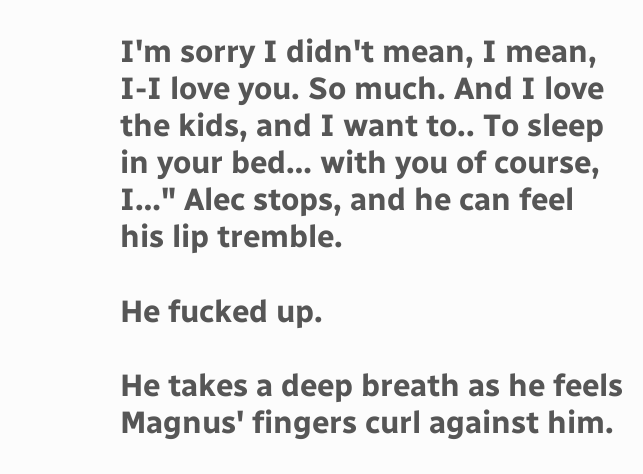I'm sorry I didn't mean, I mean, I-I love you. So much. And I love the kids, and I want to.. To sleep in your bed… with you of course, I…" Alec stops, and he can feel his lip tremble.

He fucked up.

He takes a deep breath as he feels Magnus' fingers curl against him.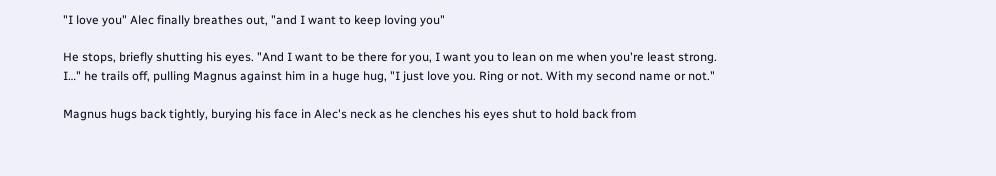"I love you" Alec finally breathes out, "and I want to keep loving you"

He stops, briefly shutting his eyes. "And I want to be there for you, I want you to lean on me when you're least strong. I…" he trails off, pulling Magnus against him in a huge hug, "I just love you. Ring or not. With my second name or not."

Magnus hugs back tightly, burying his face in Alec's neck as he clenches his eyes shut to hold back from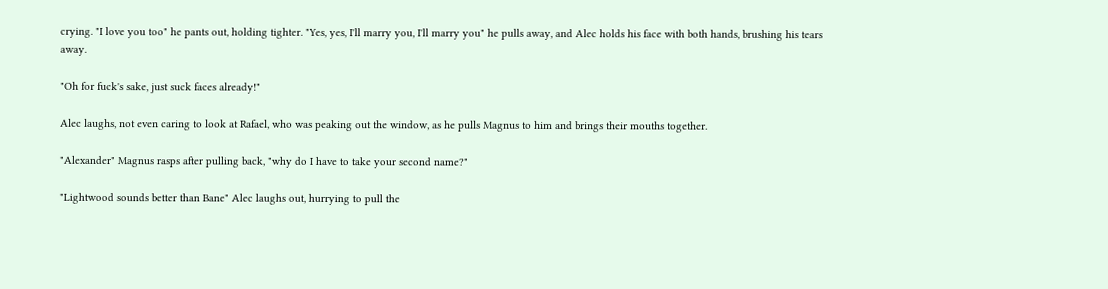crying. "I love you too" he pants out, holding tighter. "Yes, yes, I'll marry you, I'll marry you" he pulls away, and Alec holds his face with both hands, brushing his tears away.

"Oh for fuck's sake, just suck faces already!"

Alec laughs, not even caring to look at Rafael, who was peaking out the window, as he pulls Magnus to him and brings their mouths together.

"Alexander" Magnus rasps after pulling back, "why do I have to take your second name?"

"Lightwood sounds better than Bane" Alec laughs out, hurrying to pull the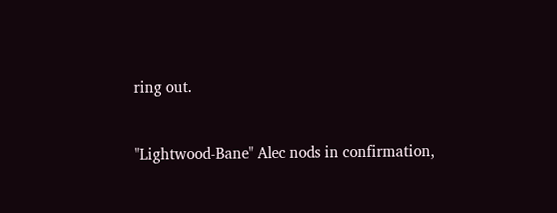ring out.


"Lightwood-Bane" Alec nods in confirmation,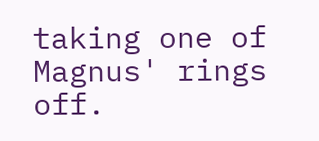taking one of Magnus' rings off.